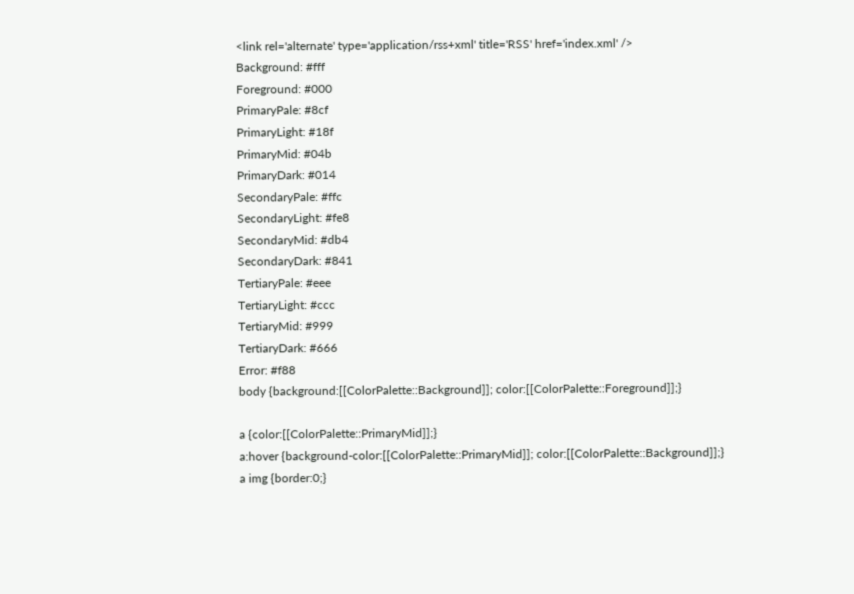<link rel='alternate' type='application/rss+xml' title='RSS' href='index.xml' />
Background: #fff
Foreground: #000
PrimaryPale: #8cf
PrimaryLight: #18f
PrimaryMid: #04b
PrimaryDark: #014
SecondaryPale: #ffc
SecondaryLight: #fe8
SecondaryMid: #db4
SecondaryDark: #841
TertiaryPale: #eee
TertiaryLight: #ccc
TertiaryMid: #999
TertiaryDark: #666
Error: #f88
body {background:[[ColorPalette::Background]]; color:[[ColorPalette::Foreground]];}

a {color:[[ColorPalette::PrimaryMid]];}
a:hover {background-color:[[ColorPalette::PrimaryMid]]; color:[[ColorPalette::Background]];}
a img {border:0;}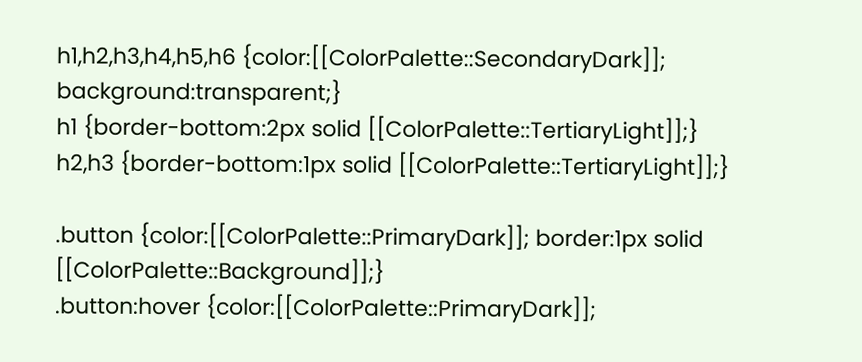h1,h2,h3,h4,h5,h6 {color:[[ColorPalette::SecondaryDark]]; background:transparent;}
h1 {border-bottom:2px solid [[ColorPalette::TertiaryLight]];}
h2,h3 {border-bottom:1px solid [[ColorPalette::TertiaryLight]];}

.button {color:[[ColorPalette::PrimaryDark]]; border:1px solid [[ColorPalette::Background]];}
.button:hover {color:[[ColorPalette::PrimaryDark]];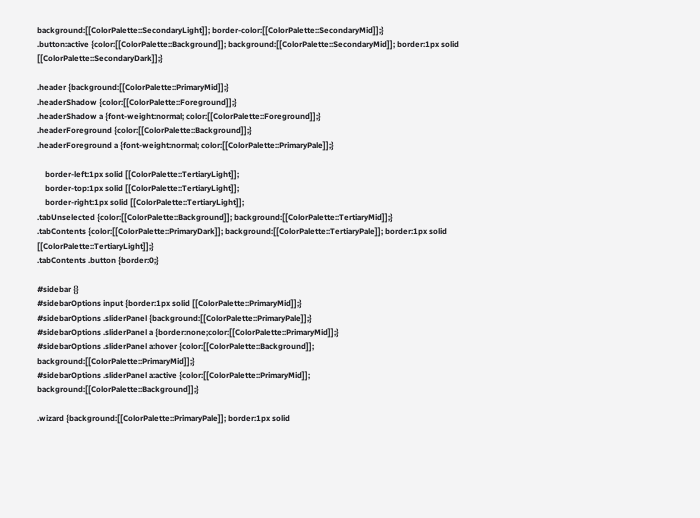background:[[ColorPalette::SecondaryLight]]; border-color:[[ColorPalette::SecondaryMid]];}
.button:active {color:[[ColorPalette::Background]]; background:[[ColorPalette::SecondaryMid]]; border:1px solid [[ColorPalette::SecondaryDark]];}

.header {background:[[ColorPalette::PrimaryMid]];}
.headerShadow {color:[[ColorPalette::Foreground]];}
.headerShadow a {font-weight:normal; color:[[ColorPalette::Foreground]];}
.headerForeground {color:[[ColorPalette::Background]];}
.headerForeground a {font-weight:normal; color:[[ColorPalette::PrimaryPale]];}

    border-left:1px solid [[ColorPalette::TertiaryLight]];
    border-top:1px solid [[ColorPalette::TertiaryLight]];
    border-right:1px solid [[ColorPalette::TertiaryLight]];
.tabUnselected {color:[[ColorPalette::Background]]; background:[[ColorPalette::TertiaryMid]];}
.tabContents {color:[[ColorPalette::PrimaryDark]]; background:[[ColorPalette::TertiaryPale]]; border:1px solid [[ColorPalette::TertiaryLight]];}
.tabContents .button {border:0;}

#sidebar {}
#sidebarOptions input {border:1px solid [[ColorPalette::PrimaryMid]];}
#sidebarOptions .sliderPanel {background:[[ColorPalette::PrimaryPale]];}
#sidebarOptions .sliderPanel a {border:none;color:[[ColorPalette::PrimaryMid]];}
#sidebarOptions .sliderPanel a:hover {color:[[ColorPalette::Background]]; background:[[ColorPalette::PrimaryMid]];}
#sidebarOptions .sliderPanel a:active {color:[[ColorPalette::PrimaryMid]]; background:[[ColorPalette::Background]];}

.wizard {background:[[ColorPalette::PrimaryPale]]; border:1px solid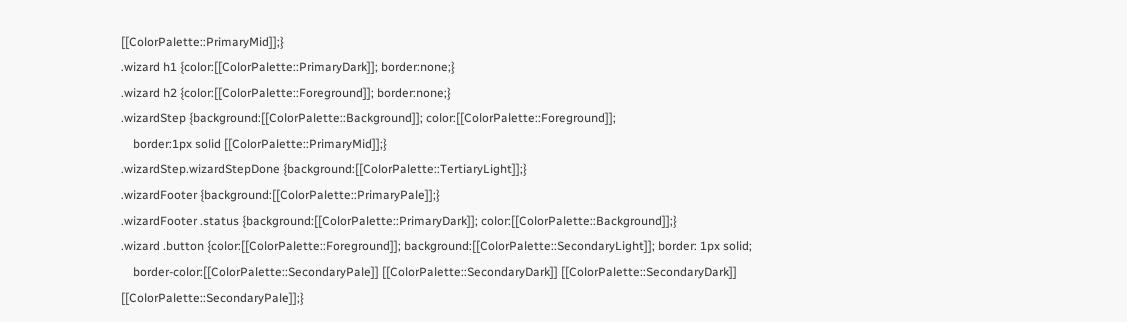[[ColorPalette::PrimaryMid]];}
.wizard h1 {color:[[ColorPalette::PrimaryDark]]; border:none;}
.wizard h2 {color:[[ColorPalette::Foreground]]; border:none;}
.wizardStep {background:[[ColorPalette::Background]]; color:[[ColorPalette::Foreground]];
    border:1px solid [[ColorPalette::PrimaryMid]];}
.wizardStep.wizardStepDone {background:[[ColorPalette::TertiaryLight]];}
.wizardFooter {background:[[ColorPalette::PrimaryPale]];}
.wizardFooter .status {background:[[ColorPalette::PrimaryDark]]; color:[[ColorPalette::Background]];}
.wizard .button {color:[[ColorPalette::Foreground]]; background:[[ColorPalette::SecondaryLight]]; border: 1px solid;
    border-color:[[ColorPalette::SecondaryPale]] [[ColorPalette::SecondaryDark]] [[ColorPalette::SecondaryDark]] [[ColorPalette::SecondaryPale]];}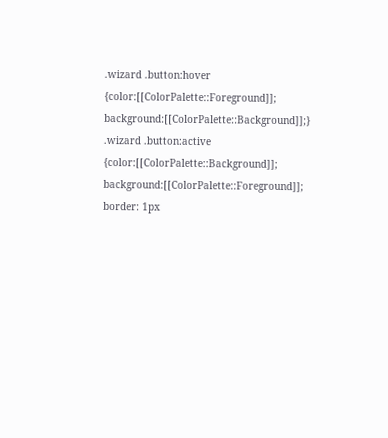.wizard .button:hover {color:[[ColorPalette::Foreground]]; background:[[ColorPalette::Background]];}
.wizard .button:active {color:[[ColorPalette::Background]]; background:[[ColorPalette::Foreground]]; border: 1px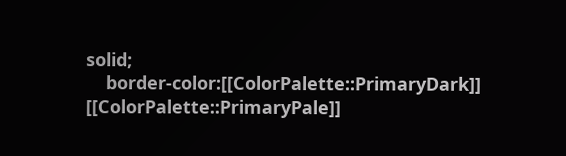solid;
    border-color:[[ColorPalette::PrimaryDark]] [[ColorPalette::PrimaryPale]]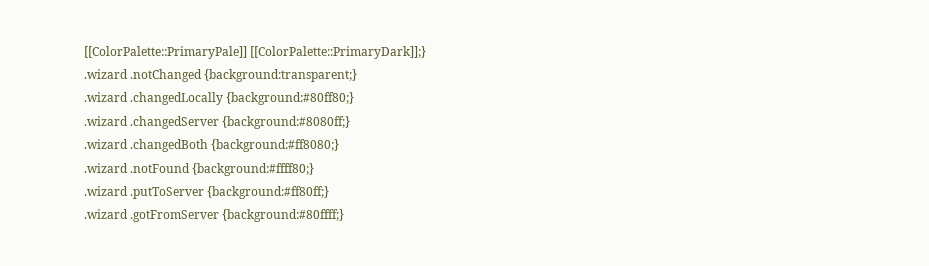[[ColorPalette::PrimaryPale]] [[ColorPalette::PrimaryDark]];}
.wizard .notChanged {background:transparent;}
.wizard .changedLocally {background:#80ff80;}
.wizard .changedServer {background:#8080ff;}
.wizard .changedBoth {background:#ff8080;}
.wizard .notFound {background:#ffff80;}
.wizard .putToServer {background:#ff80ff;}
.wizard .gotFromServer {background:#80ffff;}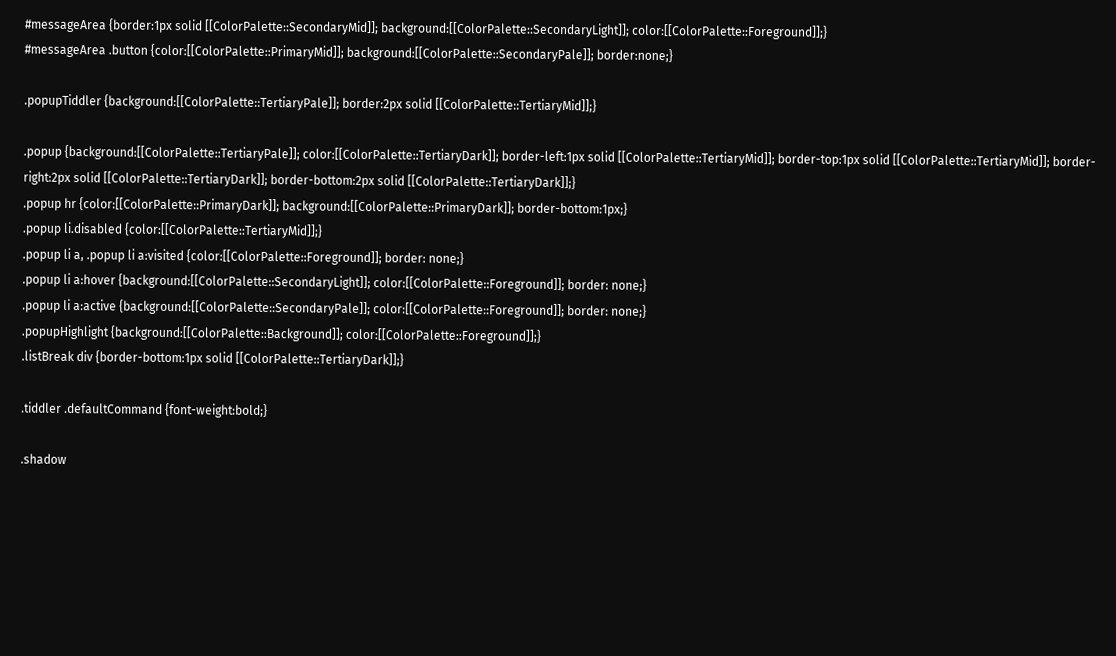#messageArea {border:1px solid [[ColorPalette::SecondaryMid]]; background:[[ColorPalette::SecondaryLight]]; color:[[ColorPalette::Foreground]];}
#messageArea .button {color:[[ColorPalette::PrimaryMid]]; background:[[ColorPalette::SecondaryPale]]; border:none;}

.popupTiddler {background:[[ColorPalette::TertiaryPale]]; border:2px solid [[ColorPalette::TertiaryMid]];}

.popup {background:[[ColorPalette::TertiaryPale]]; color:[[ColorPalette::TertiaryDark]]; border-left:1px solid [[ColorPalette::TertiaryMid]]; border-top:1px solid [[ColorPalette::TertiaryMid]]; border-right:2px solid [[ColorPalette::TertiaryDark]]; border-bottom:2px solid [[ColorPalette::TertiaryDark]];}
.popup hr {color:[[ColorPalette::PrimaryDark]]; background:[[ColorPalette::PrimaryDark]]; border-bottom:1px;}
.popup li.disabled {color:[[ColorPalette::TertiaryMid]];}
.popup li a, .popup li a:visited {color:[[ColorPalette::Foreground]]; border: none;}
.popup li a:hover {background:[[ColorPalette::SecondaryLight]]; color:[[ColorPalette::Foreground]]; border: none;}
.popup li a:active {background:[[ColorPalette::SecondaryPale]]; color:[[ColorPalette::Foreground]]; border: none;}
.popupHighlight {background:[[ColorPalette::Background]]; color:[[ColorPalette::Foreground]];}
.listBreak div {border-bottom:1px solid [[ColorPalette::TertiaryDark]];}

.tiddler .defaultCommand {font-weight:bold;}

.shadow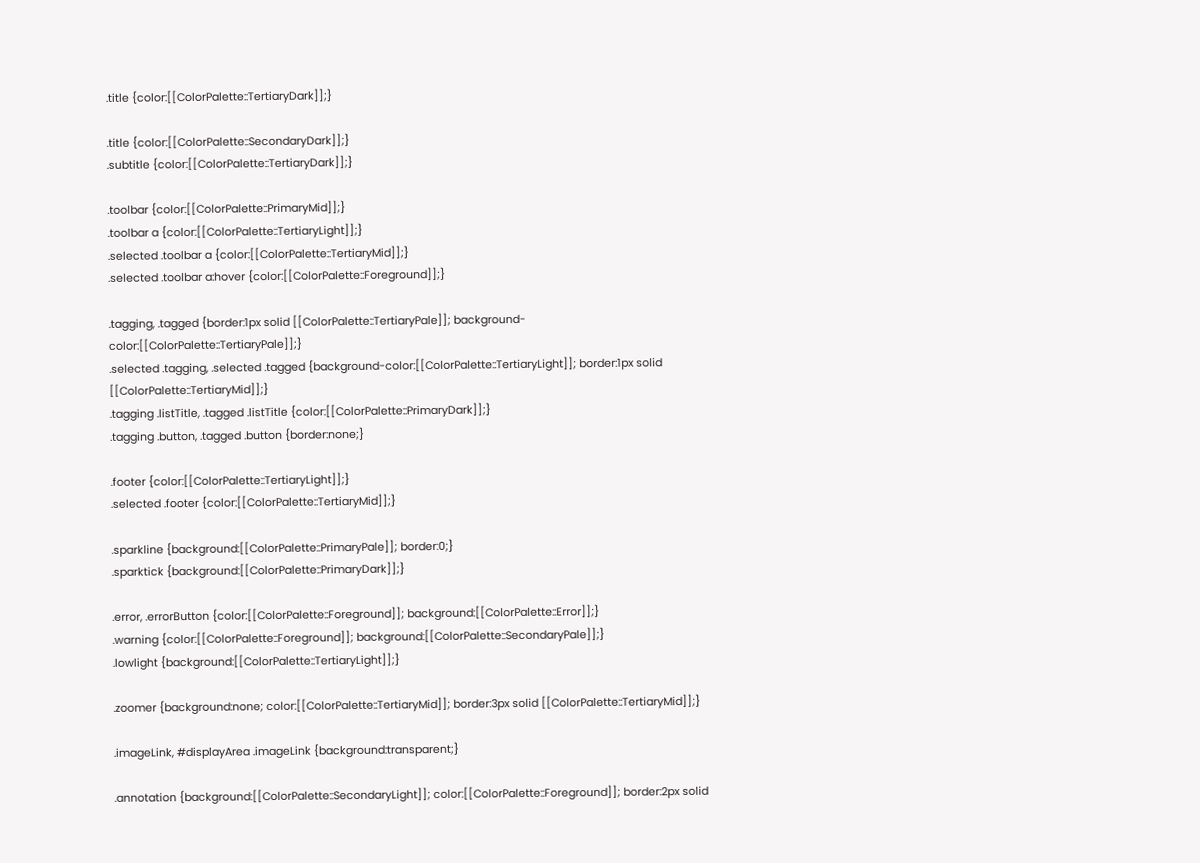.title {color:[[ColorPalette::TertiaryDark]];}

.title {color:[[ColorPalette::SecondaryDark]];}
.subtitle {color:[[ColorPalette::TertiaryDark]];}

.toolbar {color:[[ColorPalette::PrimaryMid]];}
.toolbar a {color:[[ColorPalette::TertiaryLight]];}
.selected .toolbar a {color:[[ColorPalette::TertiaryMid]];}
.selected .toolbar a:hover {color:[[ColorPalette::Foreground]];}

.tagging, .tagged {border:1px solid [[ColorPalette::TertiaryPale]]; background-color:[[ColorPalette::TertiaryPale]];}
.selected .tagging, .selected .tagged {background-color:[[ColorPalette::TertiaryLight]]; border:1px solid [[ColorPalette::TertiaryMid]];}
.tagging .listTitle, .tagged .listTitle {color:[[ColorPalette::PrimaryDark]];}
.tagging .button, .tagged .button {border:none;}

.footer {color:[[ColorPalette::TertiaryLight]];}
.selected .footer {color:[[ColorPalette::TertiaryMid]];}

.sparkline {background:[[ColorPalette::PrimaryPale]]; border:0;}
.sparktick {background:[[ColorPalette::PrimaryDark]];}

.error, .errorButton {color:[[ColorPalette::Foreground]]; background:[[ColorPalette::Error]];}
.warning {color:[[ColorPalette::Foreground]]; background:[[ColorPalette::SecondaryPale]];}
.lowlight {background:[[ColorPalette::TertiaryLight]];}

.zoomer {background:none; color:[[ColorPalette::TertiaryMid]]; border:3px solid [[ColorPalette::TertiaryMid]];}

.imageLink, #displayArea .imageLink {background:transparent;}

.annotation {background:[[ColorPalette::SecondaryLight]]; color:[[ColorPalette::Foreground]]; border:2px solid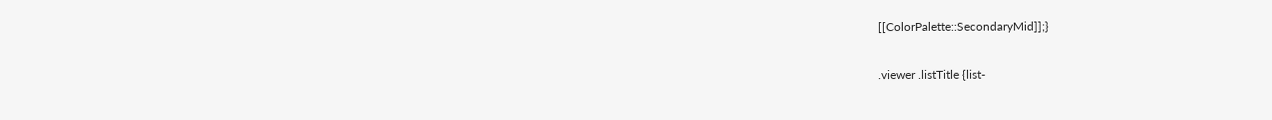[[ColorPalette::SecondaryMid]];}

.viewer .listTitle {list-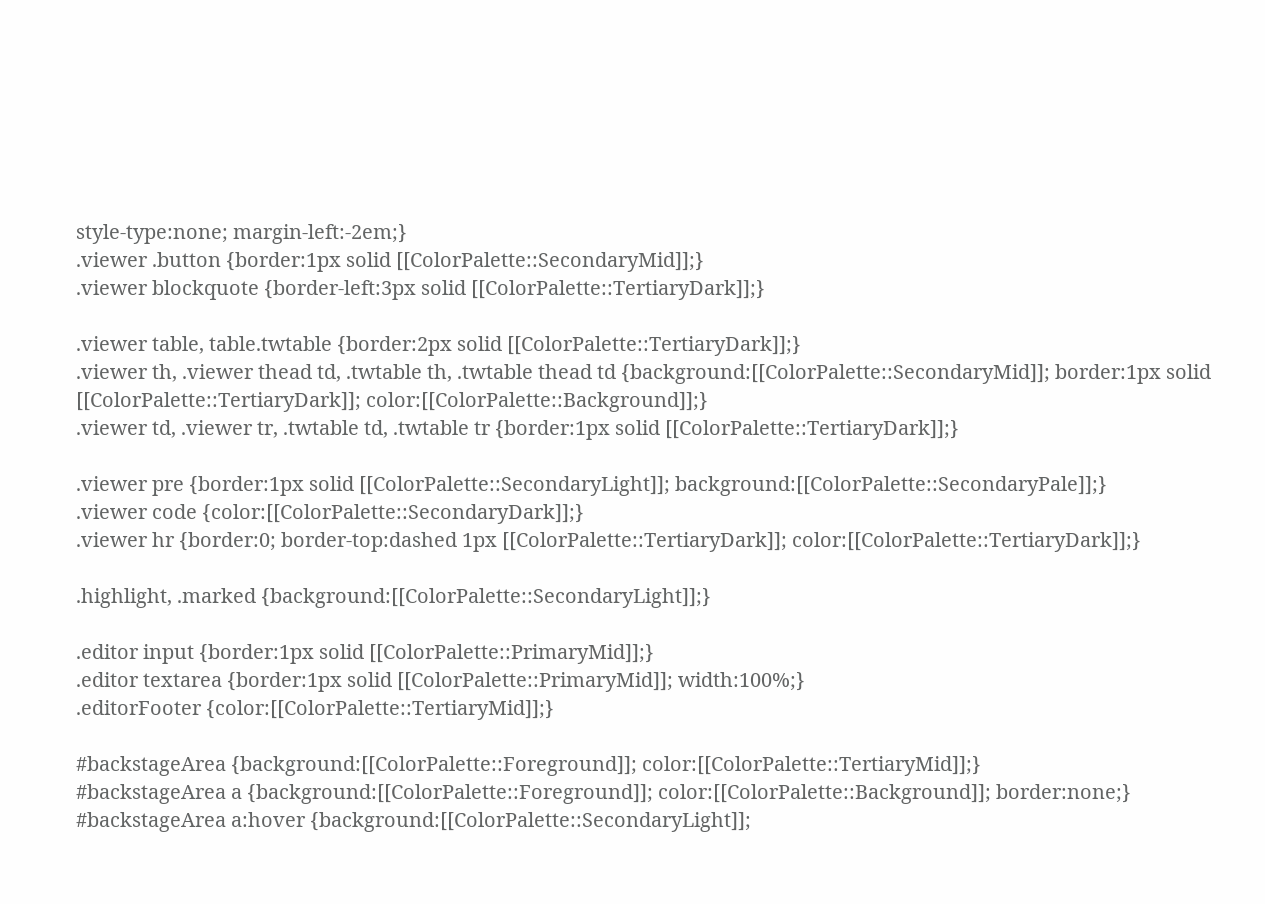style-type:none; margin-left:-2em;}
.viewer .button {border:1px solid [[ColorPalette::SecondaryMid]];}
.viewer blockquote {border-left:3px solid [[ColorPalette::TertiaryDark]];}

.viewer table, table.twtable {border:2px solid [[ColorPalette::TertiaryDark]];}
.viewer th, .viewer thead td, .twtable th, .twtable thead td {background:[[ColorPalette::SecondaryMid]]; border:1px solid [[ColorPalette::TertiaryDark]]; color:[[ColorPalette::Background]];}
.viewer td, .viewer tr, .twtable td, .twtable tr {border:1px solid [[ColorPalette::TertiaryDark]];}

.viewer pre {border:1px solid [[ColorPalette::SecondaryLight]]; background:[[ColorPalette::SecondaryPale]];}
.viewer code {color:[[ColorPalette::SecondaryDark]];}
.viewer hr {border:0; border-top:dashed 1px [[ColorPalette::TertiaryDark]]; color:[[ColorPalette::TertiaryDark]];}

.highlight, .marked {background:[[ColorPalette::SecondaryLight]];}

.editor input {border:1px solid [[ColorPalette::PrimaryMid]];}
.editor textarea {border:1px solid [[ColorPalette::PrimaryMid]]; width:100%;}
.editorFooter {color:[[ColorPalette::TertiaryMid]];}

#backstageArea {background:[[ColorPalette::Foreground]]; color:[[ColorPalette::TertiaryMid]];}
#backstageArea a {background:[[ColorPalette::Foreground]]; color:[[ColorPalette::Background]]; border:none;}
#backstageArea a:hover {background:[[ColorPalette::SecondaryLight]];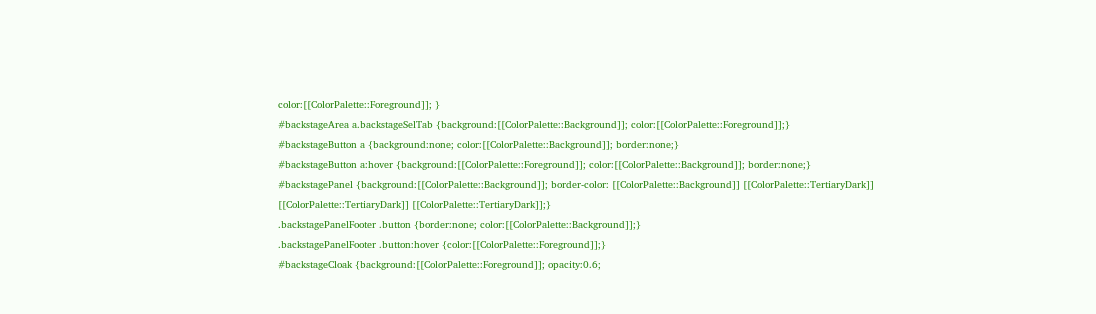color:[[ColorPalette::Foreground]]; }
#backstageArea a.backstageSelTab {background:[[ColorPalette::Background]]; color:[[ColorPalette::Foreground]];}
#backstageButton a {background:none; color:[[ColorPalette::Background]]; border:none;}
#backstageButton a:hover {background:[[ColorPalette::Foreground]]; color:[[ColorPalette::Background]]; border:none;}
#backstagePanel {background:[[ColorPalette::Background]]; border-color: [[ColorPalette::Background]] [[ColorPalette::TertiaryDark]] [[ColorPalette::TertiaryDark]] [[ColorPalette::TertiaryDark]];}
.backstagePanelFooter .button {border:none; color:[[ColorPalette::Background]];}
.backstagePanelFooter .button:hover {color:[[ColorPalette::Foreground]];}
#backstageCloak {background:[[ColorPalette::Foreground]]; opacity:0.6;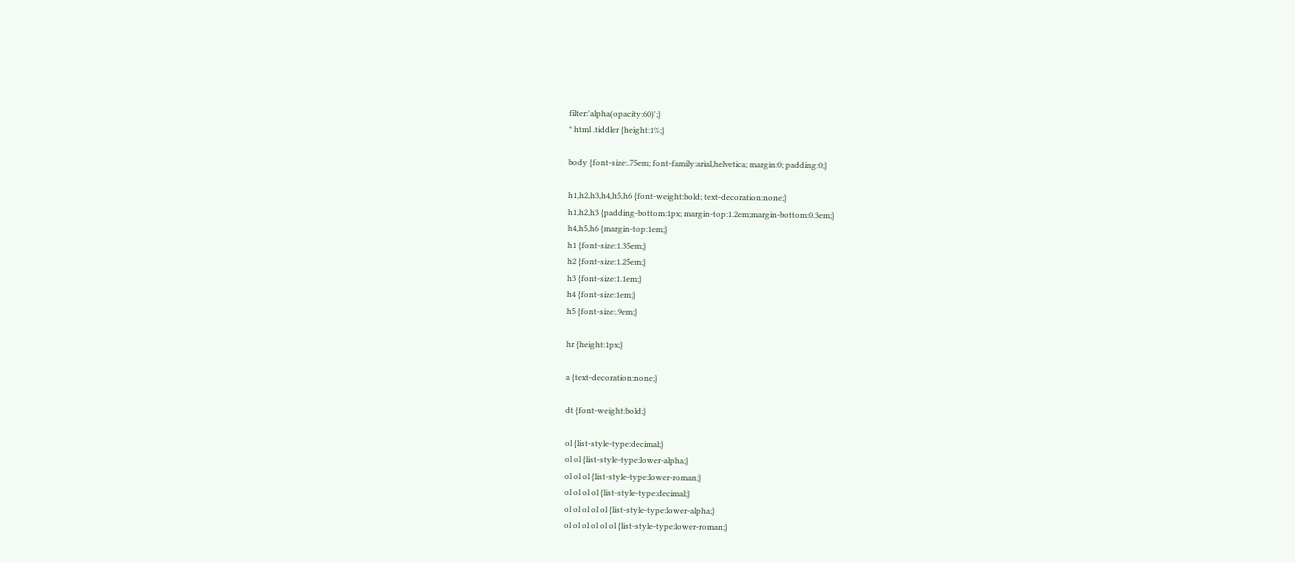filter:'alpha(opacity:60)';}
* html .tiddler {height:1%;}

body {font-size:.75em; font-family:arial,helvetica; margin:0; padding:0;}

h1,h2,h3,h4,h5,h6 {font-weight:bold; text-decoration:none;}
h1,h2,h3 {padding-bottom:1px; margin-top:1.2em;margin-bottom:0.3em;}
h4,h5,h6 {margin-top:1em;}
h1 {font-size:1.35em;}
h2 {font-size:1.25em;}
h3 {font-size:1.1em;}
h4 {font-size:1em;}
h5 {font-size:.9em;}

hr {height:1px;}

a {text-decoration:none;}

dt {font-weight:bold;}

ol {list-style-type:decimal;}
ol ol {list-style-type:lower-alpha;}
ol ol ol {list-style-type:lower-roman;}
ol ol ol ol {list-style-type:decimal;}
ol ol ol ol ol {list-style-type:lower-alpha;}
ol ol ol ol ol ol {list-style-type:lower-roman;}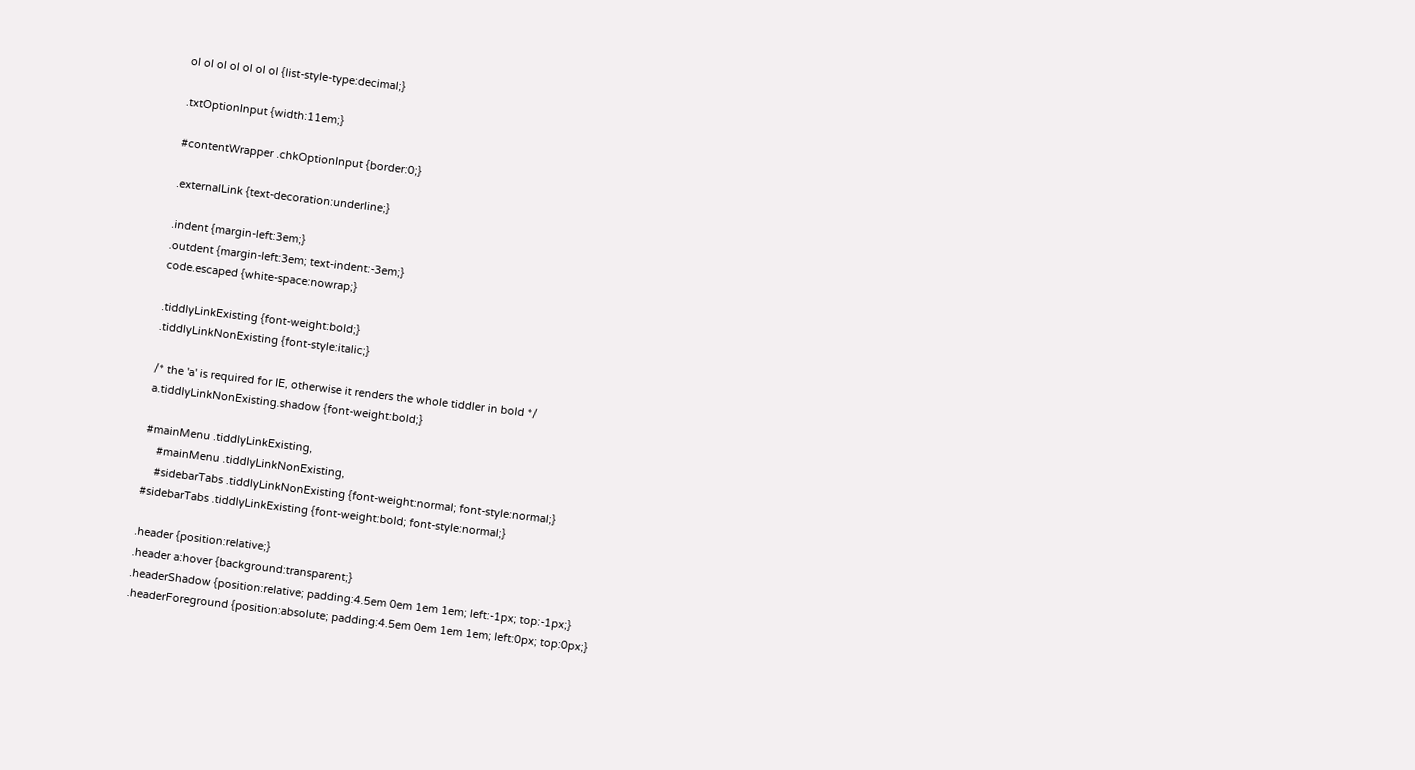ol ol ol ol ol ol ol {list-style-type:decimal;}

.txtOptionInput {width:11em;}

#contentWrapper .chkOptionInput {border:0;}

.externalLink {text-decoration:underline;}

.indent {margin-left:3em;}
.outdent {margin-left:3em; text-indent:-3em;}
code.escaped {white-space:nowrap;}

.tiddlyLinkExisting {font-weight:bold;}
.tiddlyLinkNonExisting {font-style:italic;}

/* the 'a' is required for IE, otherwise it renders the whole tiddler in bold */
a.tiddlyLinkNonExisting.shadow {font-weight:bold;}

#mainMenu .tiddlyLinkExisting,
    #mainMenu .tiddlyLinkNonExisting,
    #sidebarTabs .tiddlyLinkNonExisting {font-weight:normal; font-style:normal;}
#sidebarTabs .tiddlyLinkExisting {font-weight:bold; font-style:normal;}

.header {position:relative;}
.header a:hover {background:transparent;}
.headerShadow {position:relative; padding:4.5em 0em 1em 1em; left:-1px; top:-1px;}
.headerForeground {position:absolute; padding:4.5em 0em 1em 1em; left:0px; top:0px;}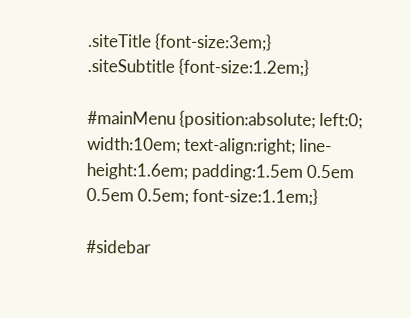.siteTitle {font-size:3em;}
.siteSubtitle {font-size:1.2em;}

#mainMenu {position:absolute; left:0; width:10em; text-align:right; line-height:1.6em; padding:1.5em 0.5em 0.5em 0.5em; font-size:1.1em;}

#sidebar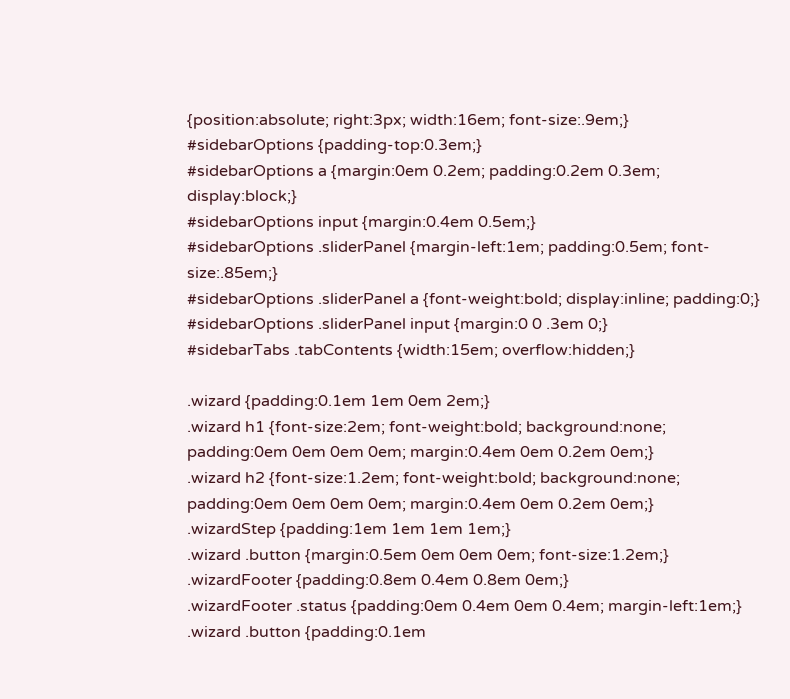{position:absolute; right:3px; width:16em; font-size:.9em;}
#sidebarOptions {padding-top:0.3em;}
#sidebarOptions a {margin:0em 0.2em; padding:0.2em 0.3em; display:block;}
#sidebarOptions input {margin:0.4em 0.5em;}
#sidebarOptions .sliderPanel {margin-left:1em; padding:0.5em; font-size:.85em;}
#sidebarOptions .sliderPanel a {font-weight:bold; display:inline; padding:0;}
#sidebarOptions .sliderPanel input {margin:0 0 .3em 0;}
#sidebarTabs .tabContents {width:15em; overflow:hidden;}

.wizard {padding:0.1em 1em 0em 2em;}
.wizard h1 {font-size:2em; font-weight:bold; background:none; padding:0em 0em 0em 0em; margin:0.4em 0em 0.2em 0em;}
.wizard h2 {font-size:1.2em; font-weight:bold; background:none; padding:0em 0em 0em 0em; margin:0.4em 0em 0.2em 0em;}
.wizardStep {padding:1em 1em 1em 1em;}
.wizard .button {margin:0.5em 0em 0em 0em; font-size:1.2em;}
.wizardFooter {padding:0.8em 0.4em 0.8em 0em;}
.wizardFooter .status {padding:0em 0.4em 0em 0.4em; margin-left:1em;}
.wizard .button {padding:0.1em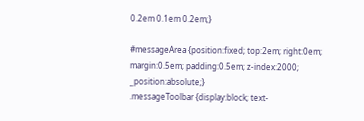0.2em 0.1em 0.2em;}

#messageArea {position:fixed; top:2em; right:0em; margin:0.5em; padding:0.5em; z-index:2000; _position:absolute;}
.messageToolbar {display:block; text-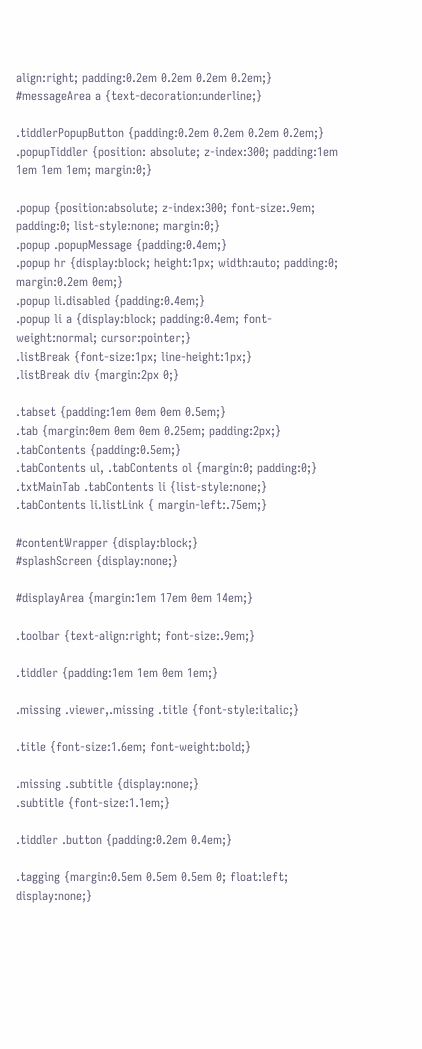align:right; padding:0.2em 0.2em 0.2em 0.2em;}
#messageArea a {text-decoration:underline;}

.tiddlerPopupButton {padding:0.2em 0.2em 0.2em 0.2em;}
.popupTiddler {position: absolute; z-index:300; padding:1em 1em 1em 1em; margin:0;}

.popup {position:absolute; z-index:300; font-size:.9em; padding:0; list-style:none; margin:0;}
.popup .popupMessage {padding:0.4em;}
.popup hr {display:block; height:1px; width:auto; padding:0; margin:0.2em 0em;}
.popup li.disabled {padding:0.4em;}
.popup li a {display:block; padding:0.4em; font-weight:normal; cursor:pointer;}
.listBreak {font-size:1px; line-height:1px;}
.listBreak div {margin:2px 0;}

.tabset {padding:1em 0em 0em 0.5em;}
.tab {margin:0em 0em 0em 0.25em; padding:2px;}
.tabContents {padding:0.5em;}
.tabContents ul, .tabContents ol {margin:0; padding:0;}
.txtMainTab .tabContents li {list-style:none;}
.tabContents li.listLink { margin-left:.75em;}

#contentWrapper {display:block;}
#splashScreen {display:none;}

#displayArea {margin:1em 17em 0em 14em;}

.toolbar {text-align:right; font-size:.9em;}

.tiddler {padding:1em 1em 0em 1em;}

.missing .viewer,.missing .title {font-style:italic;}

.title {font-size:1.6em; font-weight:bold;}

.missing .subtitle {display:none;}
.subtitle {font-size:1.1em;}

.tiddler .button {padding:0.2em 0.4em;}

.tagging {margin:0.5em 0.5em 0.5em 0; float:left; display:none;}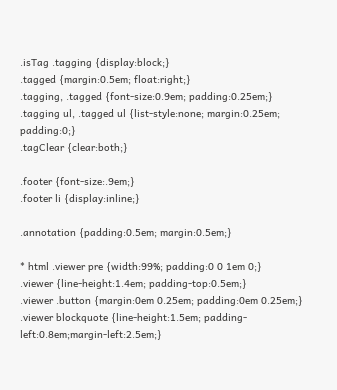.isTag .tagging {display:block;}
.tagged {margin:0.5em; float:right;}
.tagging, .tagged {font-size:0.9em; padding:0.25em;}
.tagging ul, .tagged ul {list-style:none; margin:0.25em; padding:0;}
.tagClear {clear:both;}

.footer {font-size:.9em;}
.footer li {display:inline;}

.annotation {padding:0.5em; margin:0.5em;}

* html .viewer pre {width:99%; padding:0 0 1em 0;}
.viewer {line-height:1.4em; padding-top:0.5em;}
.viewer .button {margin:0em 0.25em; padding:0em 0.25em;}
.viewer blockquote {line-height:1.5em; padding-left:0.8em;margin-left:2.5em;}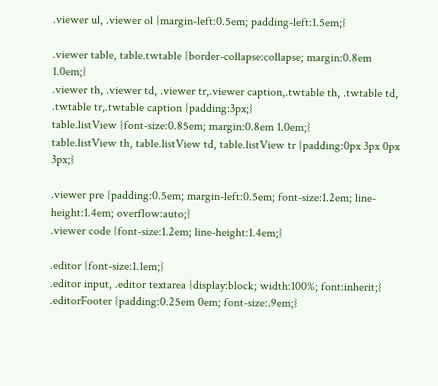.viewer ul, .viewer ol {margin-left:0.5em; padding-left:1.5em;}

.viewer table, table.twtable {border-collapse:collapse; margin:0.8em 1.0em;}
.viewer th, .viewer td, .viewer tr,.viewer caption,.twtable th, .twtable td, .twtable tr,.twtable caption {padding:3px;}
table.listView {font-size:0.85em; margin:0.8em 1.0em;}
table.listView th, table.listView td, table.listView tr {padding:0px 3px 0px 3px;}

.viewer pre {padding:0.5em; margin-left:0.5em; font-size:1.2em; line-height:1.4em; overflow:auto;}
.viewer code {font-size:1.2em; line-height:1.4em;}

.editor {font-size:1.1em;}
.editor input, .editor textarea {display:block; width:100%; font:inherit;}
.editorFooter {padding:0.25em 0em; font-size:.9em;}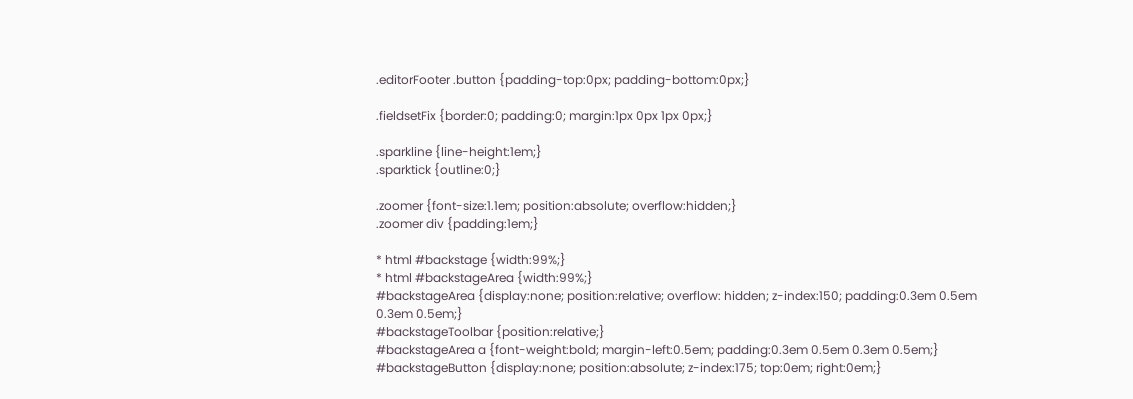.editorFooter .button {padding-top:0px; padding-bottom:0px;}

.fieldsetFix {border:0; padding:0; margin:1px 0px 1px 0px;}

.sparkline {line-height:1em;}
.sparktick {outline:0;}

.zoomer {font-size:1.1em; position:absolute; overflow:hidden;}
.zoomer div {padding:1em;}

* html #backstage {width:99%;}
* html #backstageArea {width:99%;}
#backstageArea {display:none; position:relative; overflow: hidden; z-index:150; padding:0.3em 0.5em 0.3em 0.5em;}
#backstageToolbar {position:relative;}
#backstageArea a {font-weight:bold; margin-left:0.5em; padding:0.3em 0.5em 0.3em 0.5em;}
#backstageButton {display:none; position:absolute; z-index:175; top:0em; right:0em;}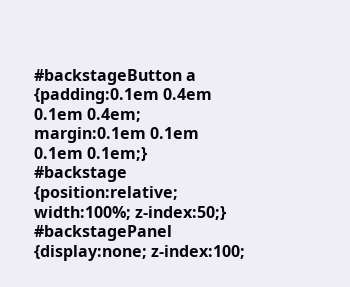#backstageButton a {padding:0.1em 0.4em 0.1em 0.4em; margin:0.1em 0.1em 0.1em 0.1em;}
#backstage {position:relative; width:100%; z-index:50;}
#backstagePanel {display:none; z-index:100;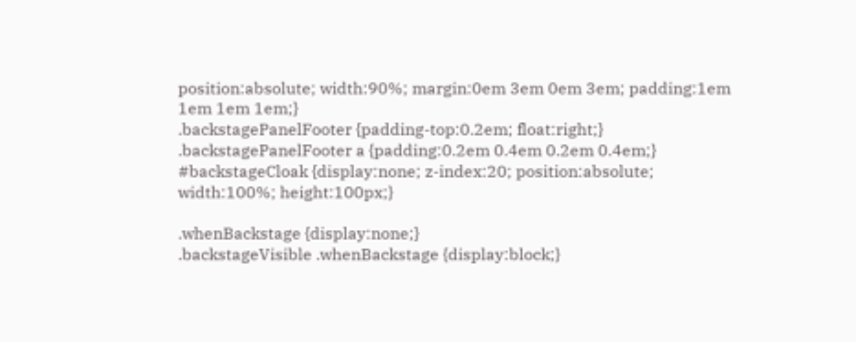position:absolute; width:90%; margin:0em 3em 0em 3em; padding:1em 1em 1em 1em;}
.backstagePanelFooter {padding-top:0.2em; float:right;}
.backstagePanelFooter a {padding:0.2em 0.4em 0.2em 0.4em;}
#backstageCloak {display:none; z-index:20; position:absolute; width:100%; height:100px;}

.whenBackstage {display:none;}
.backstageVisible .whenBackstage {display:block;}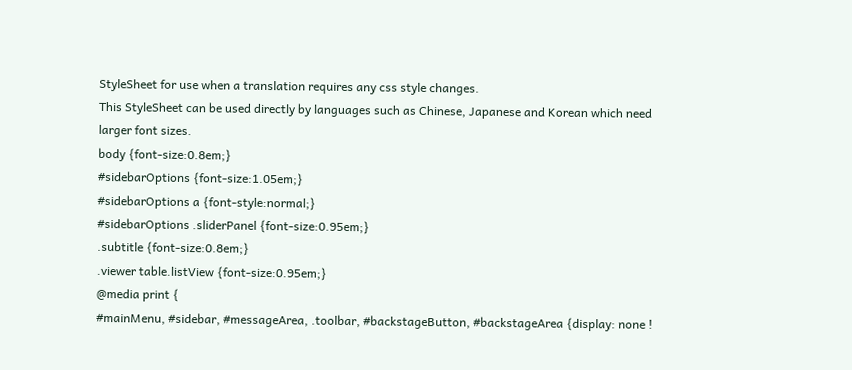StyleSheet for use when a translation requires any css style changes.
This StyleSheet can be used directly by languages such as Chinese, Japanese and Korean which need larger font sizes.
body {font-size:0.8em;}
#sidebarOptions {font-size:1.05em;}
#sidebarOptions a {font-style:normal;}
#sidebarOptions .sliderPanel {font-size:0.95em;}
.subtitle {font-size:0.8em;}
.viewer table.listView {font-size:0.95em;}
@media print {
#mainMenu, #sidebar, #messageArea, .toolbar, #backstageButton, #backstageArea {display: none !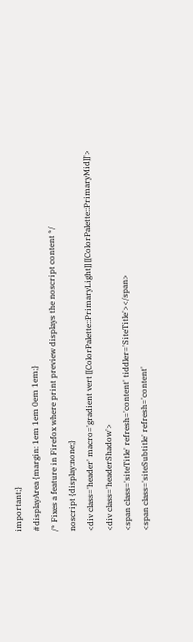important;}
#displayArea {margin: 1em 1em 0em 1em;}
/* Fixes a feature in Firefox where print preview displays the noscript content */
noscript {display:none;}
<div class='header' macro='gradient vert [[ColorPalette::PrimaryLight]] [[ColorPalette::PrimaryMid]]'>
<div class='headerShadow'>
<span class='siteTitle' refresh='content' tiddler='SiteTitle'></span>
<span class='siteSubtitle' refresh='content'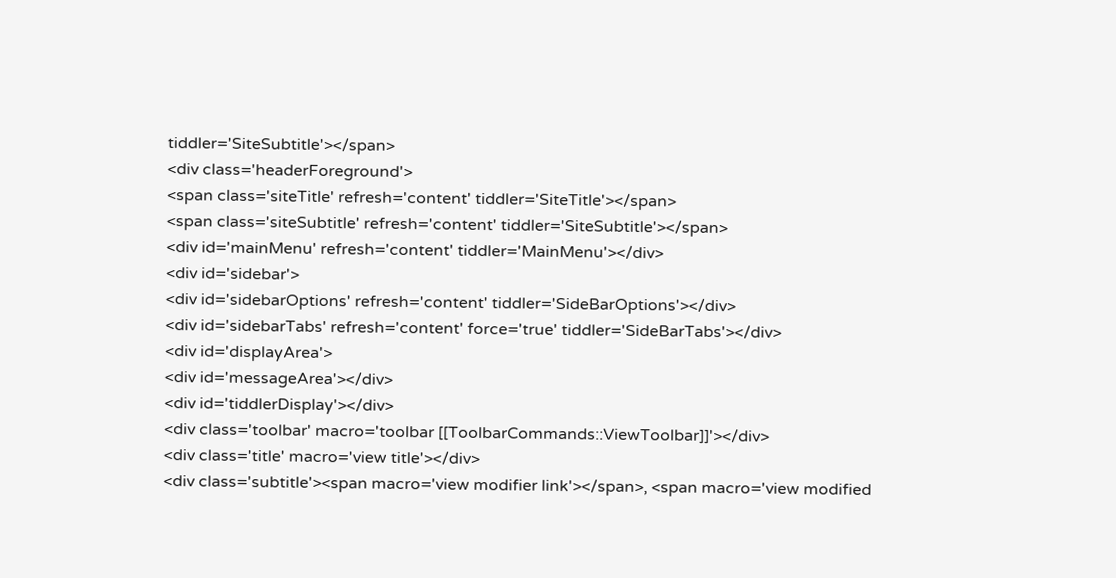tiddler='SiteSubtitle'></span>
<div class='headerForeground'>
<span class='siteTitle' refresh='content' tiddler='SiteTitle'></span>
<span class='siteSubtitle' refresh='content' tiddler='SiteSubtitle'></span>
<div id='mainMenu' refresh='content' tiddler='MainMenu'></div>
<div id='sidebar'>
<div id='sidebarOptions' refresh='content' tiddler='SideBarOptions'></div>
<div id='sidebarTabs' refresh='content' force='true' tiddler='SideBarTabs'></div>
<div id='displayArea'>
<div id='messageArea'></div>
<div id='tiddlerDisplay'></div>
<div class='toolbar' macro='toolbar [[ToolbarCommands::ViewToolbar]]'></div>
<div class='title' macro='view title'></div>
<div class='subtitle'><span macro='view modifier link'></span>, <span macro='view modified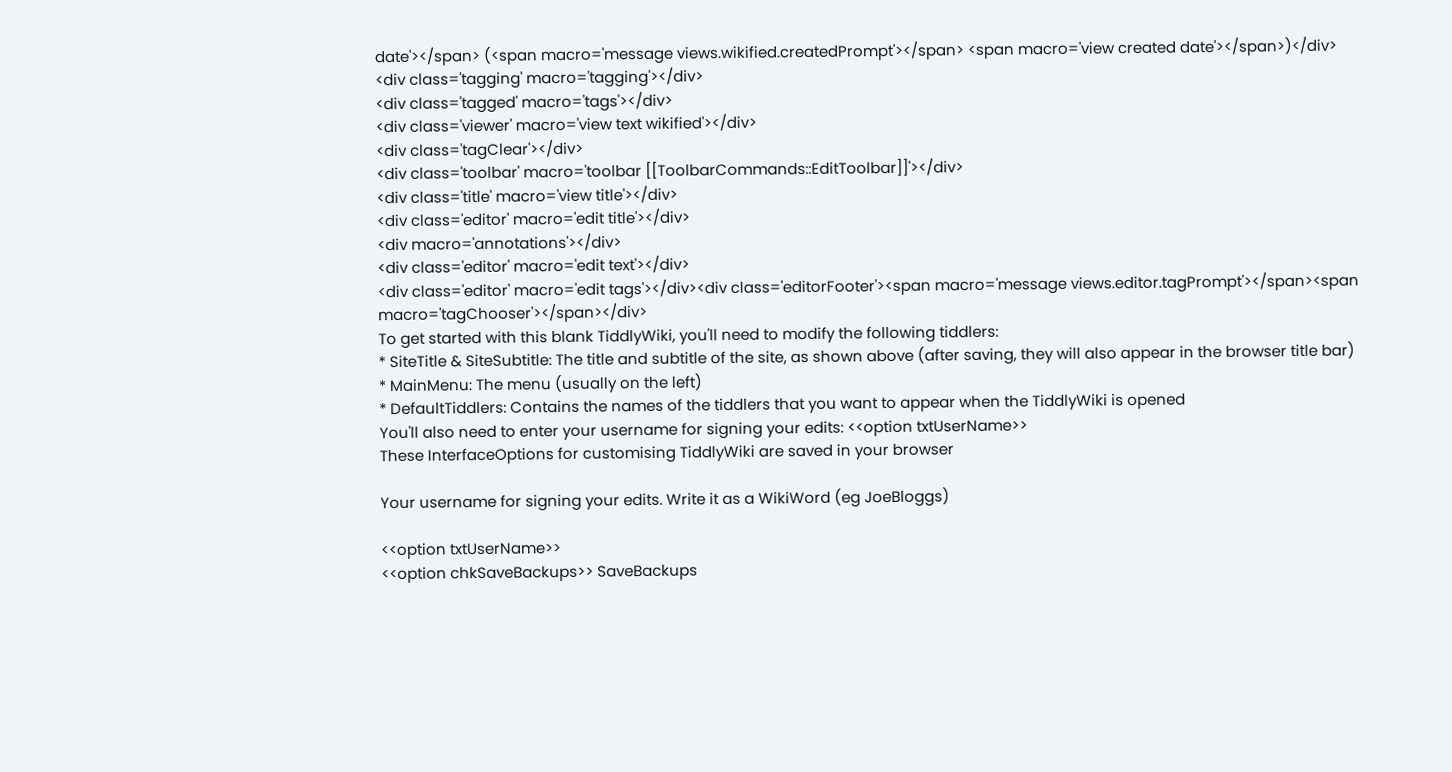date'></span> (<span macro='message views.wikified.createdPrompt'></span> <span macro='view created date'></span>)</div>
<div class='tagging' macro='tagging'></div>
<div class='tagged' macro='tags'></div>
<div class='viewer' macro='view text wikified'></div>
<div class='tagClear'></div>
<div class='toolbar' macro='toolbar [[ToolbarCommands::EditToolbar]]'></div>
<div class='title' macro='view title'></div>
<div class='editor' macro='edit title'></div>
<div macro='annotations'></div>
<div class='editor' macro='edit text'></div>
<div class='editor' macro='edit tags'></div><div class='editorFooter'><span macro='message views.editor.tagPrompt'></span><span macro='tagChooser'></span></div>
To get started with this blank TiddlyWiki, you'll need to modify the following tiddlers:
* SiteTitle & SiteSubtitle: The title and subtitle of the site, as shown above (after saving, they will also appear in the browser title bar)
* MainMenu: The menu (usually on the left)
* DefaultTiddlers: Contains the names of the tiddlers that you want to appear when the TiddlyWiki is opened
You'll also need to enter your username for signing your edits: <<option txtUserName>>
These InterfaceOptions for customising TiddlyWiki are saved in your browser

Your username for signing your edits. Write it as a WikiWord (eg JoeBloggs)

<<option txtUserName>>
<<option chkSaveBackups>> SaveBackups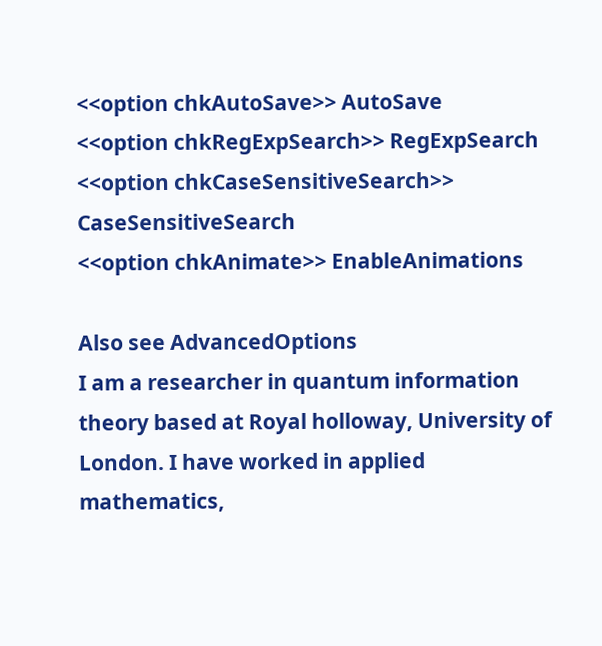<<option chkAutoSave>> AutoSave
<<option chkRegExpSearch>> RegExpSearch
<<option chkCaseSensitiveSearch>> CaseSensitiveSearch
<<option chkAnimate>> EnableAnimations

Also see AdvancedOptions
I am a researcher in quantum information theory based at Royal holloway, University of London. I have worked in applied mathematics,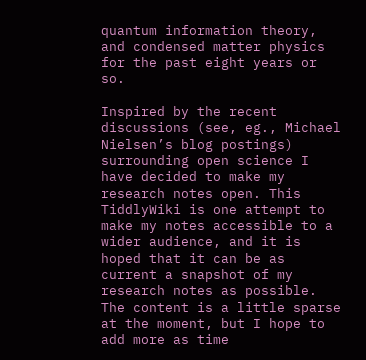quantum information theory, and condensed matter physics for the past eight years or so.

Inspired by the recent discussions (see, eg., Michael Nielsen’s blog postings) surrounding open science I have decided to make my research notes open. This TiddlyWiki is one attempt to make my notes accessible to a wider audience, and it is hoped that it can be as current a snapshot of my research notes as possible. The content is a little sparse at the moment, but I hope to add more as time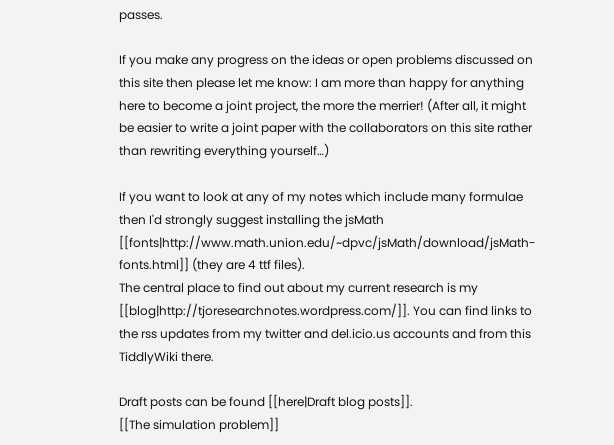passes.

If you make any progress on the ideas or open problems discussed on this site then please let me know: I am more than happy for anything here to become a joint project, the more the merrier! (After all, it might be easier to write a joint paper with the collaborators on this site rather than rewriting everything yourself…)

If you want to look at any of my notes which include many formulae then I'd strongly suggest installing the jsMath [[fonts|http://www.math.union.edu/~dpvc/jsMath/download/jsMath-fonts.html]] (they are 4 ttf files).
The central place to find out about my current research is my [[blog|http://tjoresearchnotes.wordpress.com/]]. You can find links to the rss updates from my twitter and del.icio.us accounts and from this TiddlyWiki there.

Draft posts can be found [[here|Draft blog posts]].
[[The simulation problem]]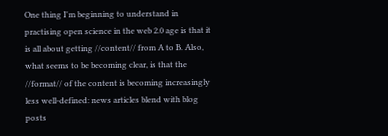One thing I'm beginning to understand in practising open science in the web 2.0 age is that it is all about getting //content// from A to B. Also, what seems to be becoming clear, is that the //format// of the content is becoming increasingly less well-defined: news articles blend with blog posts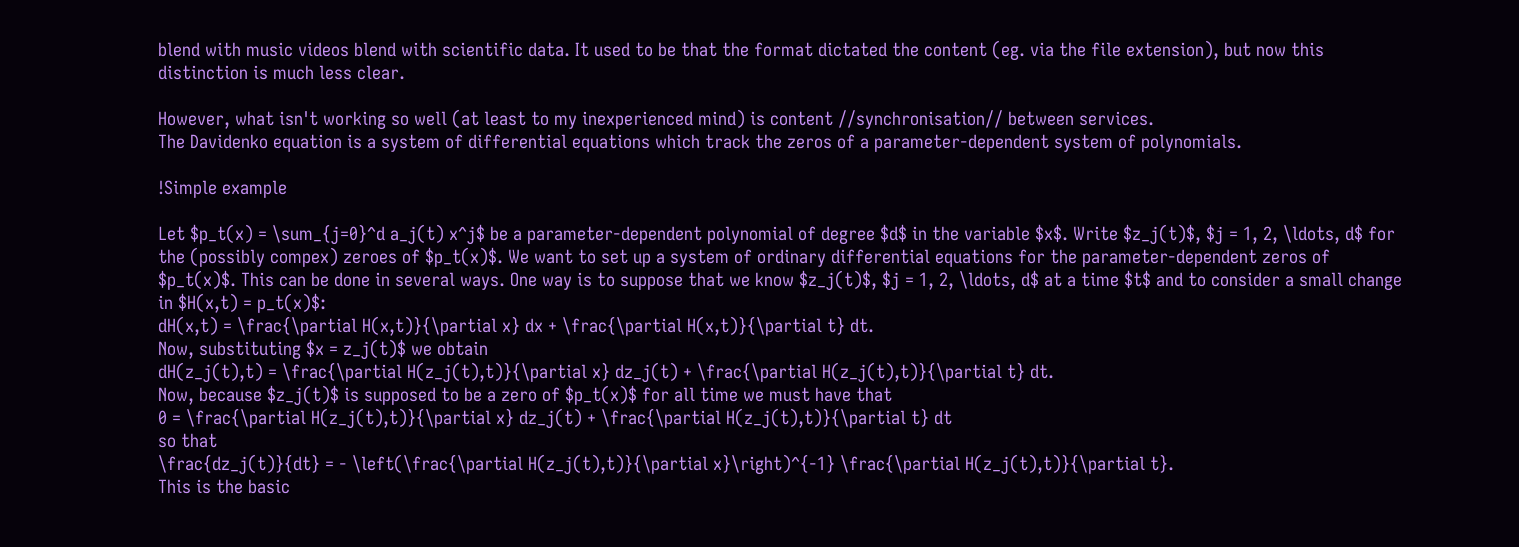blend with music videos blend with scientific data. It used to be that the format dictated the content (eg. via the file extension), but now this distinction is much less clear.

However, what isn't working so well (at least to my inexperienced mind) is content //synchronisation// between services.
The Davidenko equation is a system of differential equations which track the zeros of a parameter-dependent system of polynomials.

!Simple example

Let $p_t(x) = \sum_{j=0}^d a_j(t) x^j$ be a parameter-dependent polynomial of degree $d$ in the variable $x$. Write $z_j(t)$, $j = 1, 2, \ldots, d$ for the (possibly compex) zeroes of $p_t(x)$. We want to set up a system of ordinary differential equations for the parameter-dependent zeros of $p_t(x)$. This can be done in several ways. One way is to suppose that we know $z_j(t)$, $j = 1, 2, \ldots, d$ at a time $t$ and to consider a small change in $H(x,t) = p_t(x)$:
dH(x,t) = \frac{\partial H(x,t)}{\partial x} dx + \frac{\partial H(x,t)}{\partial t} dt.
Now, substituting $x = z_j(t)$ we obtain
dH(z_j(t),t) = \frac{\partial H(z_j(t),t)}{\partial x} dz_j(t) + \frac{\partial H(z_j(t),t)}{\partial t} dt.
Now, because $z_j(t)$ is supposed to be a zero of $p_t(x)$ for all time we must have that
0 = \frac{\partial H(z_j(t),t)}{\partial x} dz_j(t) + \frac{\partial H(z_j(t),t)}{\partial t} dt
so that
\frac{dz_j(t)}{dt} = - \left(\frac{\partial H(z_j(t),t)}{\partial x}\right)^{-1} \frac{\partial H(z_j(t),t)}{\partial t}.
This is the basic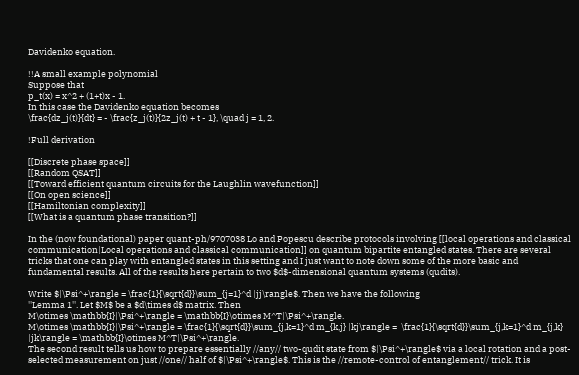Davidenko equation.

!!A small example polynomial
Suppose that
p_t(x) = x^2 + (1+t)x - 1.
In this case the Davidenko equation becomes
\frac{dz_j(t)}{dt} = - \frac{z_j(t)}{2z_j(t) + t - 1}, \quad j = 1, 2.

!Full derivation

[[Discrete phase space]]
[[Random QSAT]]
[[Toward efficient quantum circuits for the Laughlin wavefunction]]
[[On open science]]
[[Hamiltonian complexity]]
[[What is a quantum phase transition?]]

In the (now foundational) paper quant-ph/9707038 Lo and Popescu describe protocols involving [[local operations and classical communication|Local operations and classical communication]] on quantum bipartite entangled states. There are several tricks that one can play with entangled states in this setting and I just want to note down some of the more basic and fundamental results. All of the results here pertain to two $d$-dimensional quantum systems (qudits).

Write $|\Psi^+\rangle = \frac{1}{\sqrt{d}}\sum_{j=1}^d |jj\rangle$. Then we have the following
''Lemma 1''. Let $M$ be a $d\times d$ matrix. Then
M\otimes \mathbb{I}|\Psi^+\rangle = \mathbb{I}\otimes M^T|\Psi^+\rangle.
M\otimes \mathbb{I}|\Psi^+\rangle = \frac{1}{\sqrt{d}}\sum_{j,k=1}^d m_{k,j} |kj\rangle =  \frac{1}{\sqrt{d}}\sum_{j,k=1}^d m_{j,k} |jk\rangle = \mathbb{I}\otimes M^T|\Psi^+\rangle.
The second result tells us how to prepare essentially //any// two-qudit state from $|\Psi^+\rangle$ via a local rotation and a post-selected measurement on just //one// half of $|\Psi^+\rangle$. This is the //remote-control of entanglement// trick. It is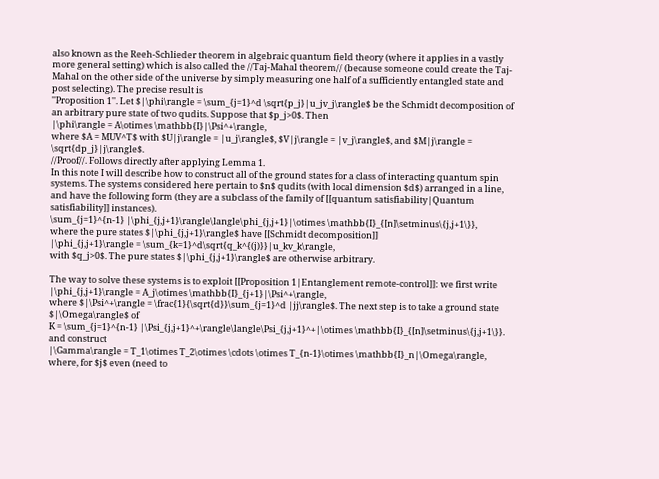also known as the Reeh-Schlieder theorem in algebraic quantum field theory (where it applies in a vastly more general setting) which is also called the //Taj-Mahal theorem// (because someone could create the Taj-Mahal on the other side of the universe by simply measuring one half of a sufficiently entangled state and post selecting). The precise result is
''Proposition 1''. Let $|\phi\rangle = \sum_{j=1}^d \sqrt{p_j}|u_jv_j\rangle$ be the Schmidt decomposition of an arbitrary pure state of two qudits. Suppose that $p_j>0$. Then
|\phi\rangle = A\otimes \mathbb{I}|\Psi^+\rangle,
where $A = MUV^T$ with $U|j\rangle = |u_j\rangle$, $V|j\rangle = |v_j\rangle$, and $M|j\rangle = \sqrt{dp_j}|j\rangle$.
//Proof//. Follows directly after applying Lemma 1.
In this note I will describe how to construct all of the ground states for a class of interacting quantum spin systems. The systems considered here pertain to $n$ qudits (with local dimension $d$) arranged in a line, and have the following form (they are a subclass of the family of [[quantum satisfiability|Quantum satisfiability]] instances).
\sum_{j=1}^{n-1} |\phi_{j,j+1}\rangle\langle\phi_{j,j+1}|\otimes \mathbb{I}_{[n]\setminus\{j,j+1\}},
where the pure states $|\phi_{j,j+1}\rangle$ have [[Schmidt decomposition]]
|\phi_{j,j+1}\rangle = \sum_{k=1}^d\sqrt{q_k^{(j)}}|u_kv_k\rangle,
with $q_j>0$. The pure states $|\phi_{j,j+1}\rangle$ are otherwise arbitrary.

The way to solve these systems is to exploit [[Proposition 1|Entanglement remote-control]]: we first write
|\phi_{j,j+1}\rangle = A_j\otimes \mathbb{I}_{j+1}|\Psi^+\rangle,
where $|\Psi^+\rangle = \frac{1}{\sqrt{d}}\sum_{j=1}^d |jj\rangle$. The next step is to take a ground state $|\Omega\rangle$ of
K = \sum_{j=1}^{n-1} |\Psi_{j,j+1}^+\rangle\langle\Psi_{j,j+1}^+|\otimes \mathbb{I}_{[n]\setminus\{j,j+1\}}.
and construct
|\Gamma\rangle = T_1\otimes T_2\otimes \cdots \otimes T_{n-1}\otimes \mathbb{I}_n|\Omega\rangle,
where, for $j$ even (need to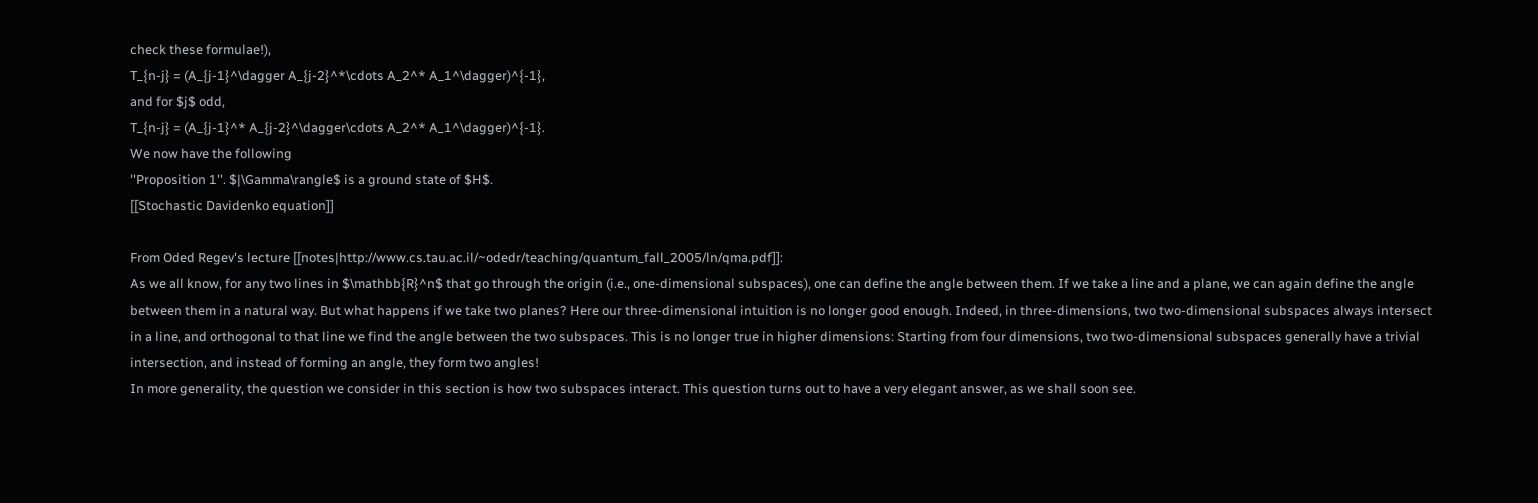check these formulae!),
T_{n-j} = (A_{j-1}^\dagger A_{j-2}^*\cdots A_2^* A_1^\dagger)^{-1},
and for $j$ odd,
T_{n-j} = (A_{j-1}^* A_{j-2}^\dagger\cdots A_2^* A_1^\dagger)^{-1}.
We now have the following
''Proposition 1''. $|\Gamma\rangle$ is a ground state of $H$.
[[Stochastic Davidenko equation]]

From Oded Regev's lecture [[notes|http://www.cs.tau.ac.il/~odedr/teaching/quantum_fall_2005/ln/qma.pdf]]:
As we all know, for any two lines in $\mathbb{R}^n$ that go through the origin (i.e., one-dimensional subspaces), one can define the angle between them. If we take a line and a plane, we can again define the angle between them in a natural way. But what happens if we take two planes? Here our three-dimensional intuition is no longer good enough. Indeed, in three-dimensions, two two-dimensional subspaces always intersect in a line, and orthogonal to that line we find the angle between the two subspaces. This is no longer true in higher dimensions: Starting from four dimensions, two two-dimensional subspaces generally have a trivial intersection, and instead of forming an angle, they form two angles!
In more generality, the question we consider in this section is how two subspaces interact. This question turns out to have a very elegant answer, as we shall soon see.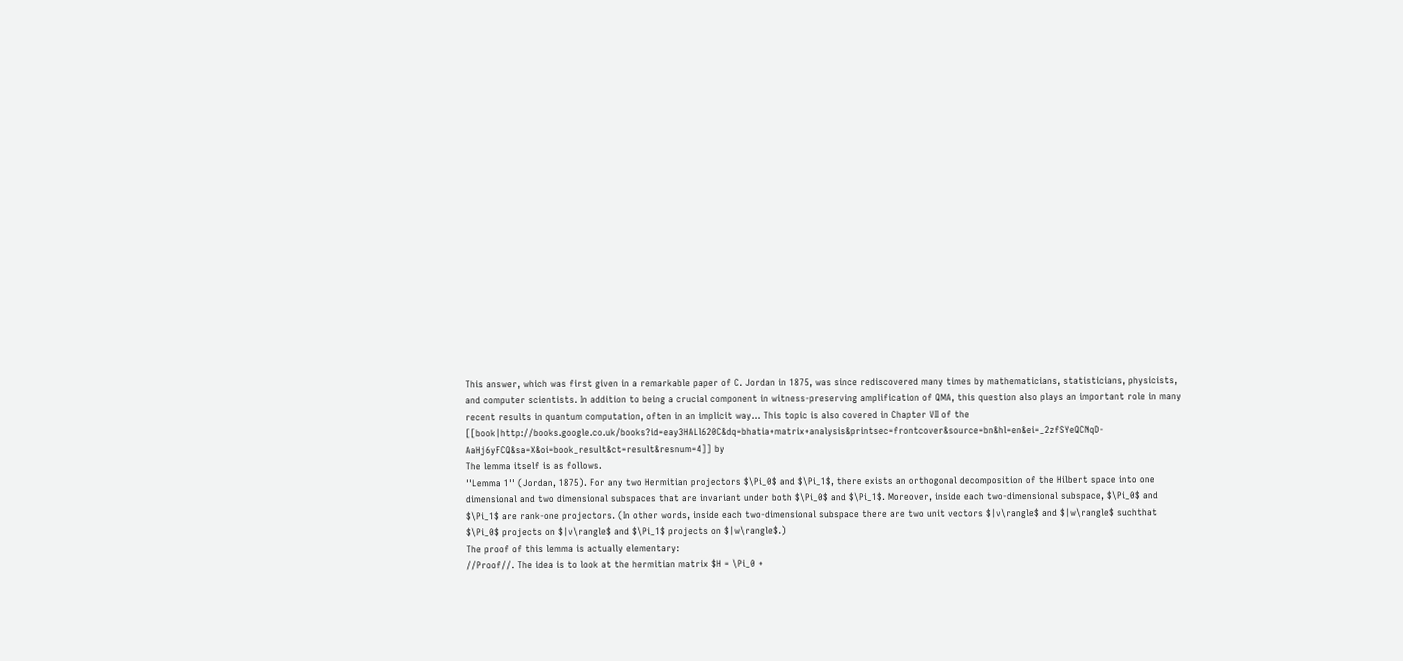This answer, which was first given in a remarkable paper of C. Jordan in 1875, was since rediscovered many times by mathematicians, statisticians, physicists, and computer scientists. In addition to being a crucial component in witness-preserving amplification of QMA, this question also plays an important role in many recent results in quantum computation, often in an implicit way... This topic is also covered in Chapter VII of the [[book|http://books.google.co.uk/books?id=eay3HALl620C&dq=bhatia+matrix+analysis&printsec=frontcover&source=bn&hl=en&ei=_2zfSYeQCNqD-AaHj6yFCQ&sa=X&oi=book_result&ct=result&resnum=4]] by
The lemma itself is as follows.
''Lemma 1'' (Jordan, 1875). For any two Hermitian projectors $\Pi_0$ and $\Pi_1$, there exists an orthogonal decomposition of the Hilbert space into one dimensional and two dimensional subspaces that are invariant under both $\Pi_0$ and $\Pi_1$. Moreover, inside each two-dimensional subspace, $\Pi_0$ and $\Pi_1$ are rank-one projectors. (In other words, inside each two-dimensional subspace there are two unit vectors $|v\rangle$ and $|w\rangle$ suchthat $\Pi_0$ projects on $|v\rangle$ and $\Pi_1$ projects on $|w\rangle$.)
The proof of this lemma is actually elementary:
//Proof//. The idea is to look at the hermitian matrix $H = \Pi_0 +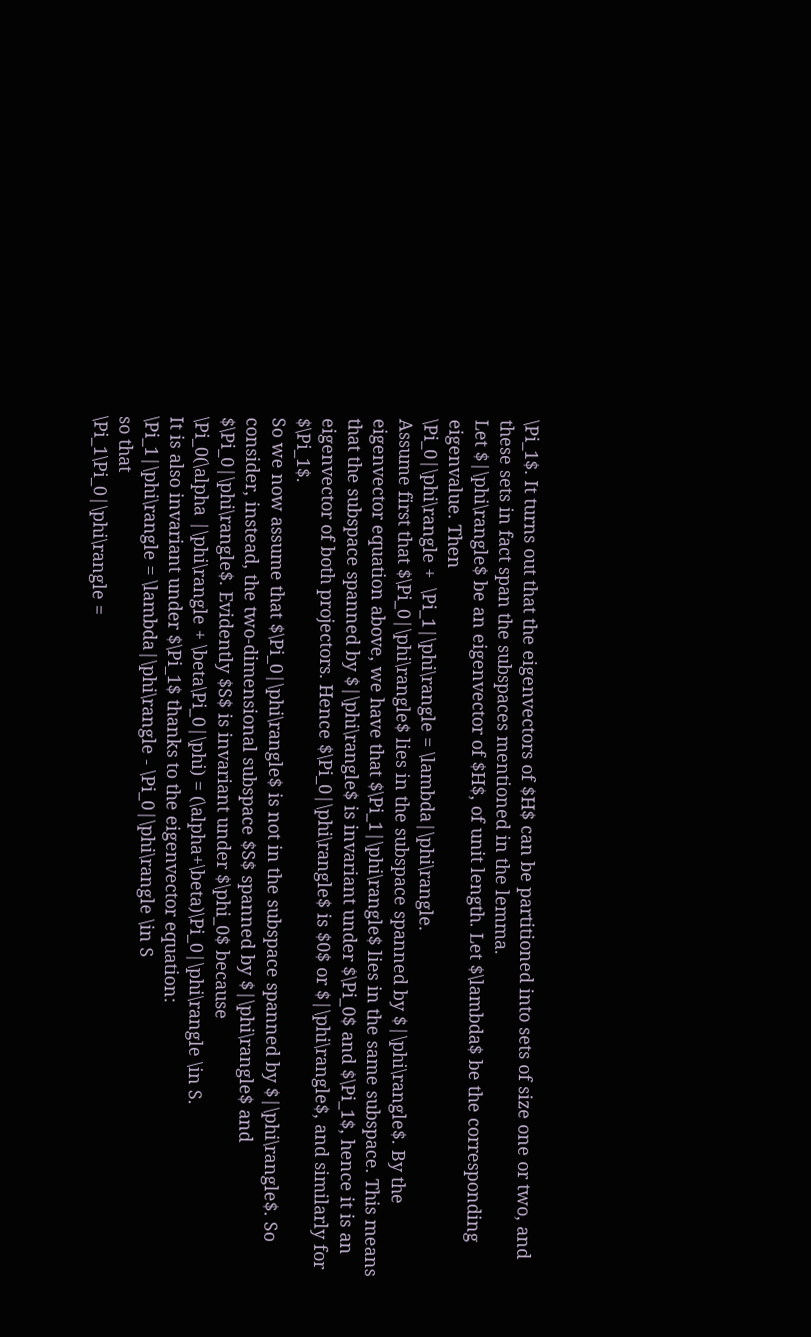\Pi_1$. It turns out that the eigenvectors of $H$ can be partitioned into sets of size one or two, and these sets in fact span the subspaces mentioned in the lemma.
Let $|\phi\rangle$ be an eigenvector of $H$, of unit length. Let $\lambda$ be the corresponding eigenvalue. Then
\Pi_0|\phi\rangle +  \Pi_1|\phi\rangle = \lambda|\phi\rangle.
Assume first that $\Pi_0|\phi\rangle$ lies in the subspace spanned by $|\phi\rangle$. By the eigenvector equation above, we have that $\Pi_1|\phi\rangle$ lies in the same subspace. This means that the subspace spanned by $|\phi\rangle$ is invariant under $\Pi_0$ and $\Pi_1$, hence it is an eigenvector of both projectors. Hence $\Pi_0|\phi\rangle$ is $0$ or $|\phi\rangle$, and similarly for $\Pi_1$.
So we now assume that $\Pi_0|\phi\rangle$ is not in the subspace spanned by $|\phi\rangle$. So consider, instead, the two-dimensional subspace $S$ spanned by $|\phi\rangle$ and $\Pi_0|\phi\rangle$. Evidently $S$ is invariant under $\phi_0$ because
\Pi_0(\alpha |\phi\rangle + \beta\Pi_0|\phi) = (\alpha+\beta)\Pi_0|\phi\rangle \in S.
It is also invariant under $\Pi_1$ thanks to the eigenvector equation:
\Pi_1|\phi\rangle = \lambda|\phi\rangle - \Pi_0|\phi\rangle \in S
so that
\Pi_1\Pi_0|\phi\rangle =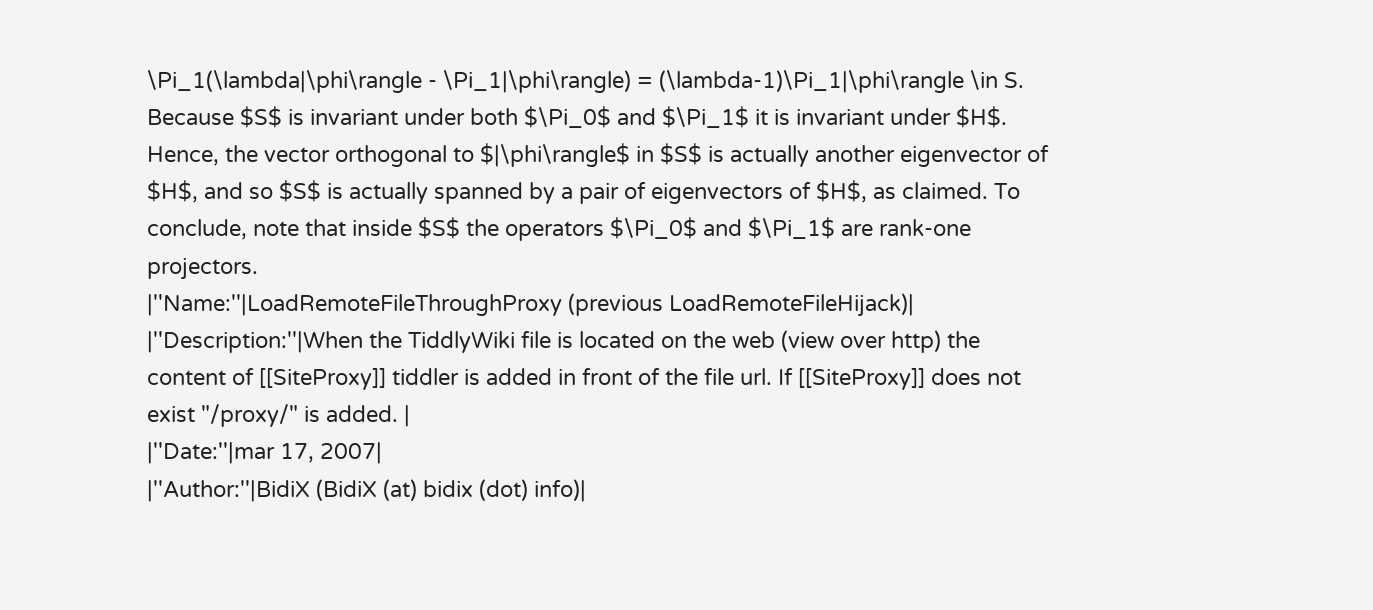\Pi_1(\lambda|\phi\rangle - \Pi_1|\phi\rangle) = (\lambda-1)\Pi_1|\phi\rangle \in S.
Because $S$ is invariant under both $\Pi_0$ and $\Pi_1$ it is invariant under $H$. Hence, the vector orthogonal to $|\phi\rangle$ in $S$ is actually another eigenvector of $H$, and so $S$ is actually spanned by a pair of eigenvectors of $H$, as claimed. To conclude, note that inside $S$ the operators $\Pi_0$ and $\Pi_1$ are rank-one projectors.
|''Name:''|LoadRemoteFileThroughProxy (previous LoadRemoteFileHijack)|
|''Description:''|When the TiddlyWiki file is located on the web (view over http) the content of [[SiteProxy]] tiddler is added in front of the file url. If [[SiteProxy]] does not exist "/proxy/" is added. |
|''Date:''|mar 17, 2007|
|''Author:''|BidiX (BidiX (at) bidix (dot) info)|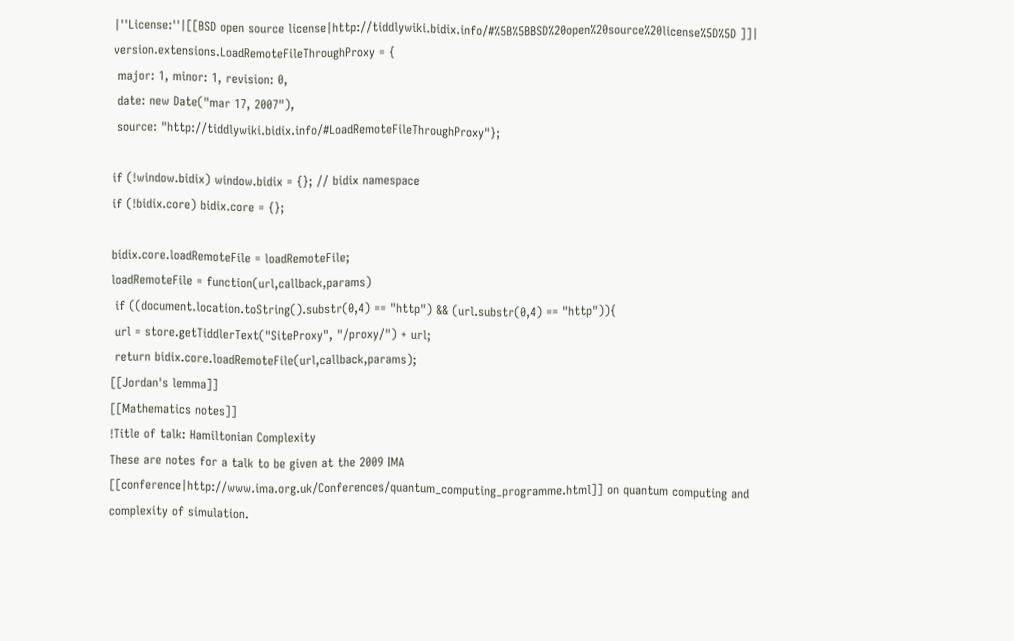|''License:''|[[BSD open source license|http://tiddlywiki.bidix.info/#%5B%5BBSD%20open%20source%20license%5D%5D ]]|
version.extensions.LoadRemoteFileThroughProxy = {
 major: 1, minor: 1, revision: 0,
 date: new Date("mar 17, 2007"),
 source: "http://tiddlywiki.bidix.info/#LoadRemoteFileThroughProxy"};

if (!window.bidix) window.bidix = {}; // bidix namespace
if (!bidix.core) bidix.core = {};

bidix.core.loadRemoteFile = loadRemoteFile;
loadRemoteFile = function(url,callback,params)
 if ((document.location.toString().substr(0,4) == "http") && (url.substr(0,4) == "http")){
 url = store.getTiddlerText("SiteProxy", "/proxy/") + url;
 return bidix.core.loadRemoteFile(url,callback,params);
[[Jordan's lemma]]
[[Mathematics notes]]
!Title of talk: Hamiltonian Complexity
These are notes for a talk to be given at the 2009 IMA [[conference|http://www.ima.org.uk/Conferences/quantum_computing_programme.html]] on quantum computing and complexity of simulation.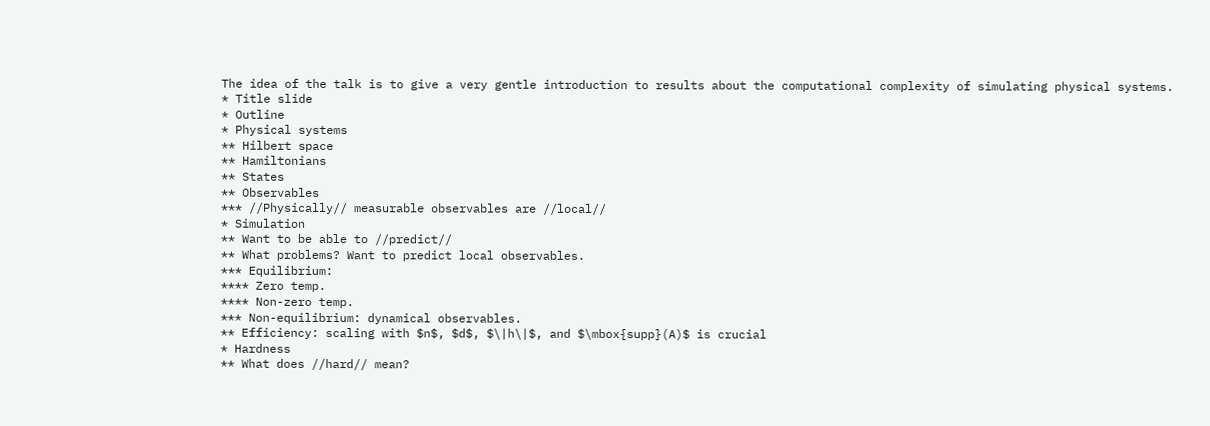The idea of the talk is to give a very gentle introduction to results about the computational complexity of simulating physical systems.
* Title slide
* Outline
* Physical systems
** Hilbert space
** Hamiltonians
** States
** Observables
*** //Physically// measurable observables are //local//
* Simulation
** Want to be able to //predict//
** What problems? Want to predict local observables.
*** Equilibrium:
**** Zero temp.
**** Non-zero temp.
*** Non-equilibrium: dynamical observables.
** Efficiency: scaling with $n$, $d$, $\|h\|$, and $\mbox{supp}(A)$ is crucial
* Hardness
** What does //hard// mean?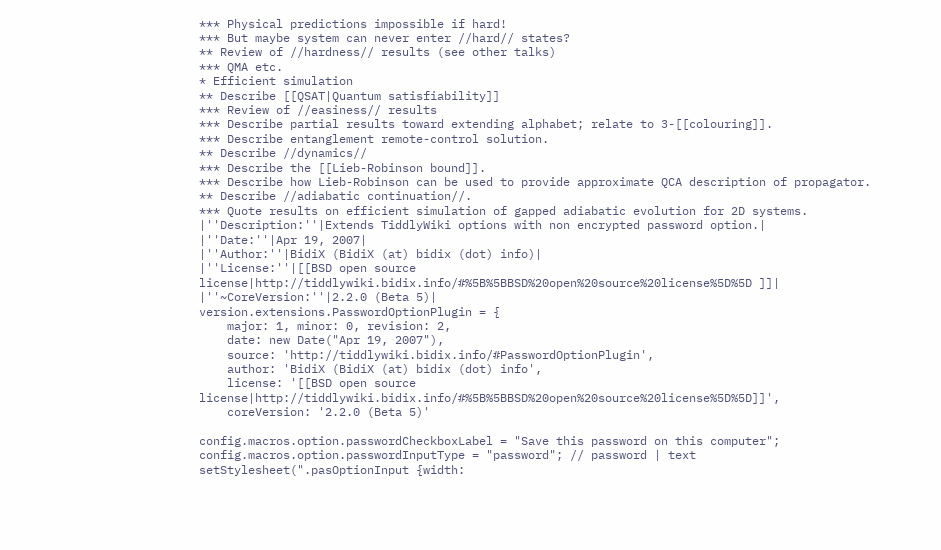*** Physical predictions impossible if hard!
*** But maybe system can never enter //hard// states?
** Review of //hardness// results (see other talks)
*** QMA etc.
* Efficient simulation
** Describe [[QSAT|Quantum satisfiability]]
*** Review of //easiness// results
*** Describe partial results toward extending alphabet; relate to 3-[[colouring]].
*** Describe entanglement remote-control solution.
** Describe //dynamics//
*** Describe the [[Lieb-Robinson bound]].
*** Describe how Lieb-Robinson can be used to provide approximate QCA description of propagator.
** Describe //adiabatic continuation//.
*** Quote results on efficient simulation of gapped adiabatic evolution for 2D systems.
|''Description:''|Extends TiddlyWiki options with non encrypted password option.|
|''Date:''|Apr 19, 2007|
|''Author:''|BidiX (BidiX (at) bidix (dot) info)|
|''License:''|[[BSD open source license|http://tiddlywiki.bidix.info/#%5B%5BBSD%20open%20source%20license%5D%5D ]]|
|''~CoreVersion:''|2.2.0 (Beta 5)|
version.extensions.PasswordOptionPlugin = {
    major: 1, minor: 0, revision: 2,
    date: new Date("Apr 19, 2007"),
    source: 'http://tiddlywiki.bidix.info/#PasswordOptionPlugin',
    author: 'BidiX (BidiX (at) bidix (dot) info',
    license: '[[BSD open source license|http://tiddlywiki.bidix.info/#%5B%5BBSD%20open%20source%20license%5D%5D]]',
    coreVersion: '2.2.0 (Beta 5)'

config.macros.option.passwordCheckboxLabel = "Save this password on this computer";
config.macros.option.passwordInputType = "password"; // password | text
setStylesheet(".pasOptionInput {width: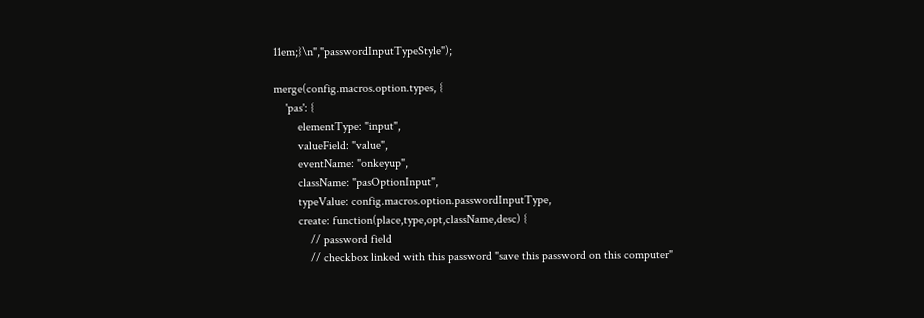11em;}\n","passwordInputTypeStyle");

merge(config.macros.option.types, {
    'pas': {
        elementType: "input",
        valueField: "value",
        eventName: "onkeyup",
        className: "pasOptionInput",
        typeValue: config.macros.option.passwordInputType,
        create: function(place,type,opt,className,desc) {
            // password field
            // checkbox linked with this password "save this password on this computer"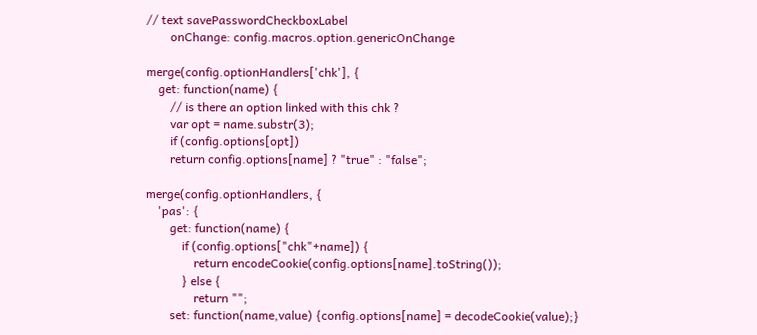// text savePasswordCheckboxLabel
        onChange: config.macros.option.genericOnChange

merge(config.optionHandlers['chk'], {
    get: function(name) {
        // is there an option linked with this chk ?
        var opt = name.substr(3);
        if (config.options[opt])
        return config.options[name] ? "true" : "false";

merge(config.optionHandlers, {
    'pas': {
        get: function(name) {
            if (config.options["chk"+name]) {
                return encodeCookie(config.options[name].toString());
            } else {
                return "";
        set: function(name,value) {config.options[name] = decodeCookie(value);}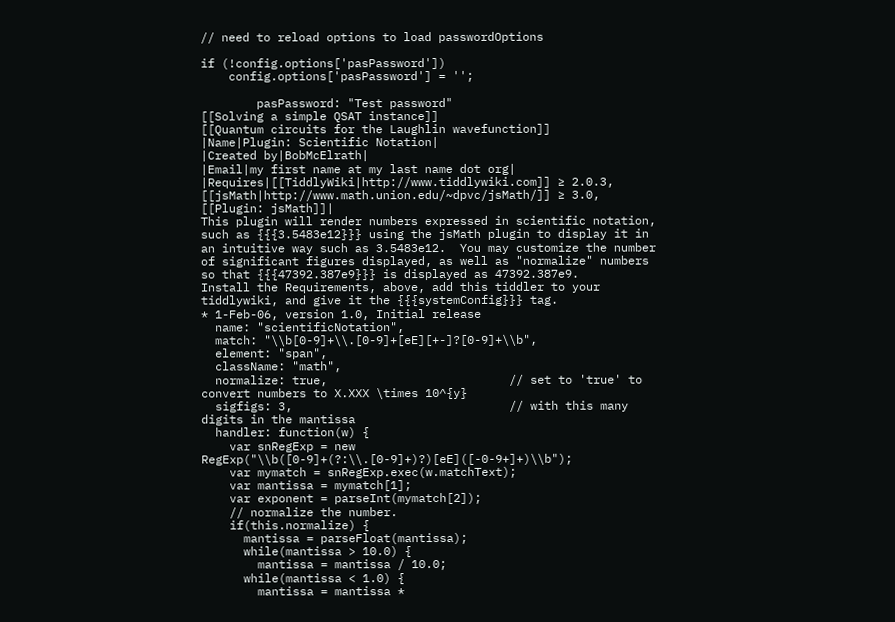// need to reload options to load passwordOptions

if (!config.options['pasPassword'])
    config.options['pasPassword'] = '';

        pasPassword: "Test password"
[[Solving a simple QSAT instance]]
[[Quantum circuits for the Laughlin wavefunction]]
|Name|Plugin: Scientific Notation|
|Created by|BobMcElrath|
|Email|my first name at my last name dot org|
|Requires|[[TiddlyWiki|http://www.tiddlywiki.com]] ≥ 2.0.3, [[jsMath|http://www.math.union.edu/~dpvc/jsMath/]] ≥ 3.0, [[Plugin: jsMath]]|
This plugin will render numbers expressed in scientific notation, such as {{{3.5483e12}}} using the jsMath plugin to display it in an intuitive way such as 3.5483e12.  You may customize the number of significant figures displayed, as well as "normalize" numbers so that {{{47392.387e9}}} is displayed as 47392.387e9.
Install the Requirements, above, add this tiddler to your tiddlywiki, and give it the {{{systemConfig}}} tag.
* 1-Feb-06, version 1.0, Initial release
  name: "scientificNotation",
  match: "\\b[0-9]+\\.[0-9]+[eE][+-]?[0-9]+\\b",
  element: "span",
  className: "math",
  normalize: true,                          // set to 'true' to convert numbers to X.XXX \times 10^{y}
  sigfigs: 3,                               // with this many digits in the mantissa
  handler: function(w) {
    var snRegExp = new RegExp("\\b([0-9]+(?:\\.[0-9]+)?)[eE]([-0-9+]+)\\b");
    var mymatch = snRegExp.exec(w.matchText);
    var mantissa = mymatch[1];
    var exponent = parseInt(mymatch[2]);
    // normalize the number.
    if(this.normalize) {
      mantissa = parseFloat(mantissa);
      while(mantissa > 10.0) {
        mantissa = mantissa / 10.0;
      while(mantissa < 1.0) {
        mantissa = mantissa *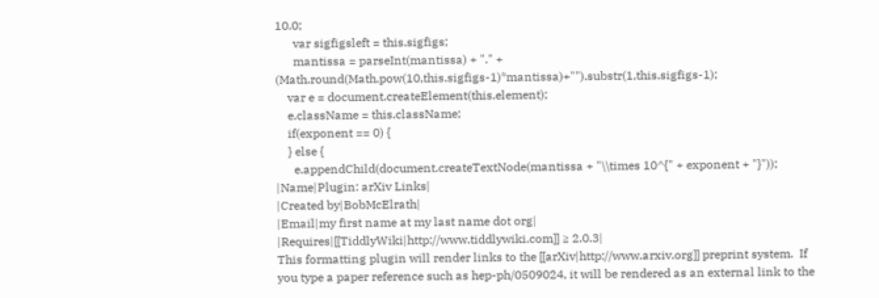10.0;
      var sigfigsleft = this.sigfigs;
      mantissa = parseInt(mantissa) + "." + (Math.round(Math.pow(10,this.sigfigs-1)*mantissa)+"").substr(1,this.sigfigs-1);
    var e = document.createElement(this.element);
    e.className = this.className;
    if(exponent == 0) {
    } else {
      e.appendChild(document.createTextNode(mantissa + "\\times 10^{" + exponent + "}"));
|Name|Plugin: arXiv Links|
|Created by|BobMcElrath|
|Email|my first name at my last name dot org|
|Requires|[[TiddlyWiki|http://www.tiddlywiki.com]] ≥ 2.0.3|
This formatting plugin will render links to the [[arXiv|http://www.arxiv.org]] preprint system.  If you type a paper reference such as hep-ph/0509024, it will be rendered as an external link to the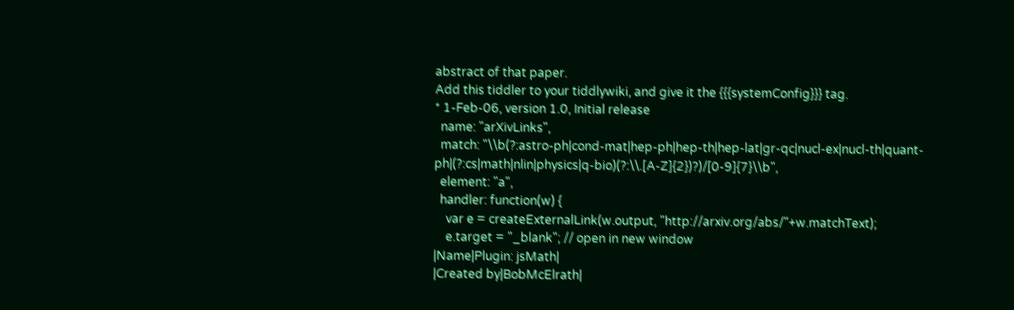abstract of that paper.
Add this tiddler to your tiddlywiki, and give it the {{{systemConfig}}} tag.
* 1-Feb-06, version 1.0, Initial release
  name: "arXivLinks",
  match: "\\b(?:astro-ph|cond-mat|hep-ph|hep-th|hep-lat|gr-qc|nucl-ex|nucl-th|quant-ph|(?:cs|math|nlin|physics|q-bio)(?:\\.[A-Z]{2})?)/[0-9]{7}\\b",
  element: "a",
  handler: function(w) {
    var e = createExternalLink(w.output, "http://arxiv.org/abs/"+w.matchText);
    e.target = "_blank"; // open in new window
|Name|Plugin: jsMath|
|Created by|BobMcElrath|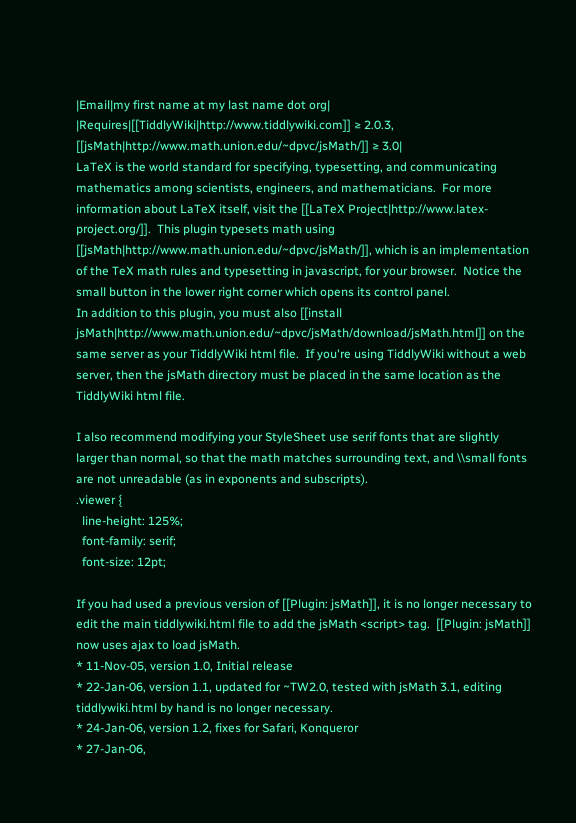|Email|my first name at my last name dot org|
|Requires|[[TiddlyWiki|http://www.tiddlywiki.com]] ≥ 2.0.3, [[jsMath|http://www.math.union.edu/~dpvc/jsMath/]] ≥ 3.0|
LaTeX is the world standard for specifying, typesetting, and communicating mathematics among scientists, engineers, and mathematicians.  For more information about LaTeX itself, visit the [[LaTeX Project|http://www.latex-project.org/]].  This plugin typesets math using [[jsMath|http://www.math.union.edu/~dpvc/jsMath/]], which is an implementation of the TeX math rules and typesetting in javascript, for your browser.  Notice the small button in the lower right corner which opens its control panel.
In addition to this plugin, you must also [[install jsMath|http://www.math.union.edu/~dpvc/jsMath/download/jsMath.html]] on the same server as your TiddlyWiki html file.  If you're using TiddlyWiki without a web server, then the jsMath directory must be placed in the same location as the TiddlyWiki html file.

I also recommend modifying your StyleSheet use serif fonts that are slightly larger than normal, so that the math matches surrounding text, and \\small fonts are not unreadable (as in exponents and subscripts).
.viewer {
  line-height: 125%;
  font-family: serif;
  font-size: 12pt;

If you had used a previous version of [[Plugin: jsMath]], it is no longer necessary to edit the main tiddlywiki.html file to add the jsMath <script> tag.  [[Plugin: jsMath]] now uses ajax to load jsMath.
* 11-Nov-05, version 1.0, Initial release
* 22-Jan-06, version 1.1, updated for ~TW2.0, tested with jsMath 3.1, editing tiddlywiki.html by hand is no longer necessary.
* 24-Jan-06, version 1.2, fixes for Safari, Konqueror
* 27-Jan-06,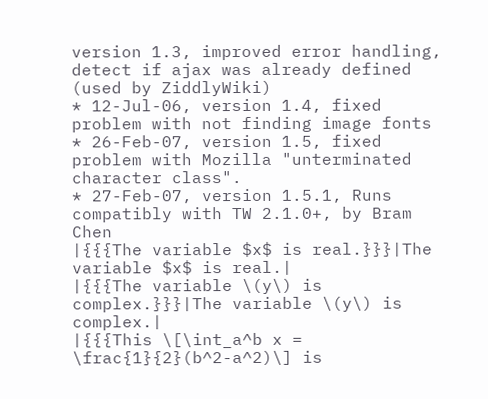version 1.3, improved error handling, detect if ajax was already defined (used by ZiddlyWiki)
* 12-Jul-06, version 1.4, fixed problem with not finding image fonts
* 26-Feb-07, version 1.5, fixed problem with Mozilla "unterminated character class".
* 27-Feb-07, version 1.5.1, Runs compatibly with TW 2.1.0+, by Bram Chen
|{{{The variable $x$ is real.}}}|The variable $x$ is real.|
|{{{The variable \(y\) is complex.}}}|The variable \(y\) is complex.|
|{{{This \[\int_a^b x = \frac{1}{2}(b^2-a^2)\] is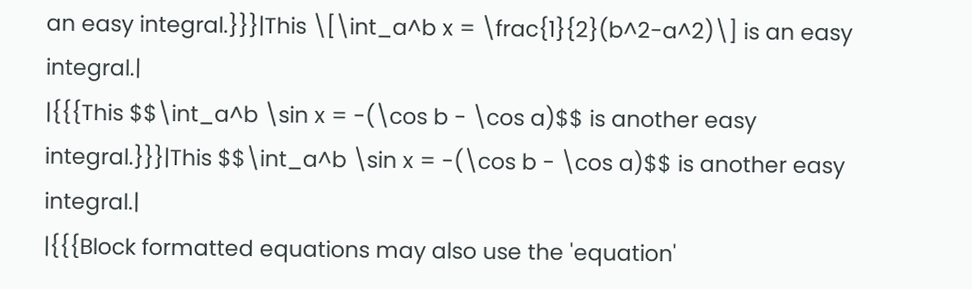an easy integral.}}}|This \[\int_a^b x = \frac{1}{2}(b^2-a^2)\] is an easy integral.|
|{{{This $$\int_a^b \sin x = -(\cos b - \cos a)$$ is another easy integral.}}}|This $$\int_a^b \sin x = -(\cos b - \cos a)$$ is another easy integral.|
|{{{Block formatted equations may also use the 'equation'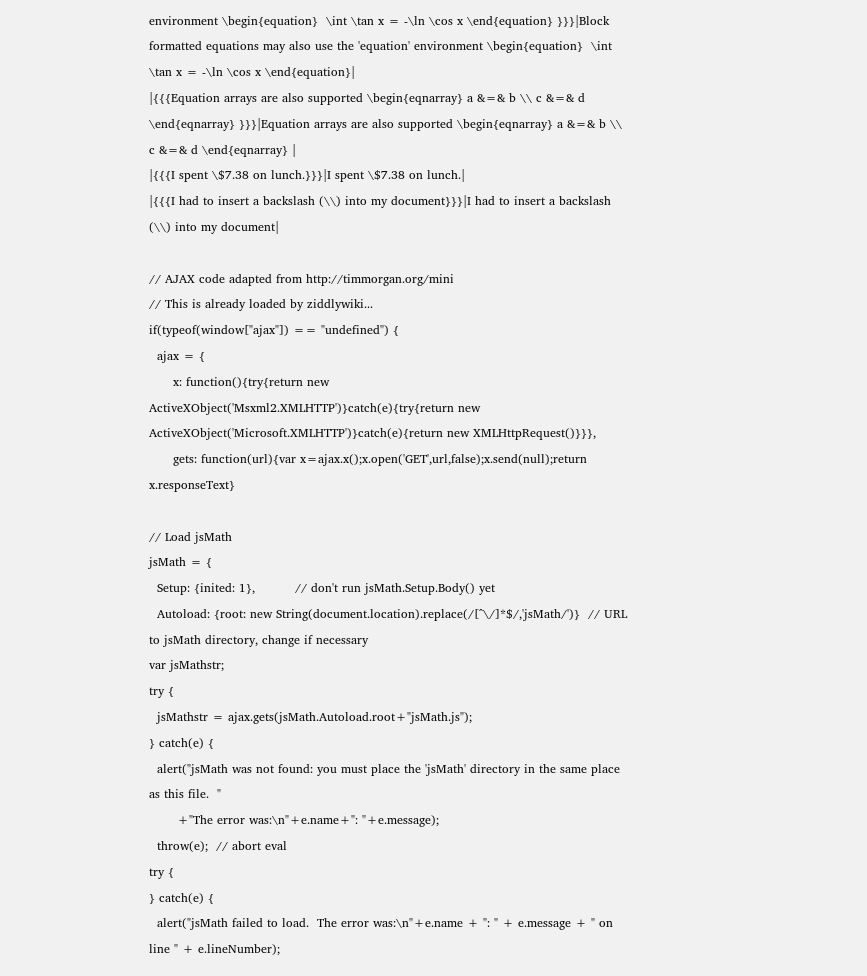environment \begin{equation}  \int \tan x = -\ln \cos x \end{equation} }}}|Block formatted equations may also use the 'equation' environment \begin{equation}  \int \tan x = -\ln \cos x \end{equation}|
|{{{Equation arrays are also supported \begin{eqnarray} a &=& b \\ c &=& d \end{eqnarray} }}}|Equation arrays are also supported \begin{eqnarray} a &=& b \\ c &=& d \end{eqnarray} |
|{{{I spent \$7.38 on lunch.}}}|I spent \$7.38 on lunch.|
|{{{I had to insert a backslash (\\) into my document}}}|I had to insert a backslash (\\) into my document|

// AJAX code adapted from http://timmorgan.org/mini
// This is already loaded by ziddlywiki...
if(typeof(window["ajax"]) == "undefined") {
  ajax = {
      x: function(){try{return new ActiveXObject('Msxml2.XMLHTTP')}catch(e){try{return new ActiveXObject('Microsoft.XMLHTTP')}catch(e){return new XMLHttpRequest()}}},
      gets: function(url){var x=ajax.x();x.open('GET',url,false);x.send(null);return x.responseText}

// Load jsMath
jsMath = {
  Setup: {inited: 1},          // don't run jsMath.Setup.Body() yet
  Autoload: {root: new String(document.location).replace(/[^\/]*$/,'jsMath/')}  // URL to jsMath directory, change if necessary
var jsMathstr;
try {
  jsMathstr = ajax.gets(jsMath.Autoload.root+"jsMath.js");
} catch(e) {
  alert("jsMath was not found: you must place the 'jsMath' directory in the same place as this file.  "
       +"The error was:\n"+e.name+": "+e.message);
  throw(e);  // abort eval
try {
} catch(e) {
  alert("jsMath failed to load.  The error was:\n"+e.name + ": " + e.message + " on line " + e.lineNumber);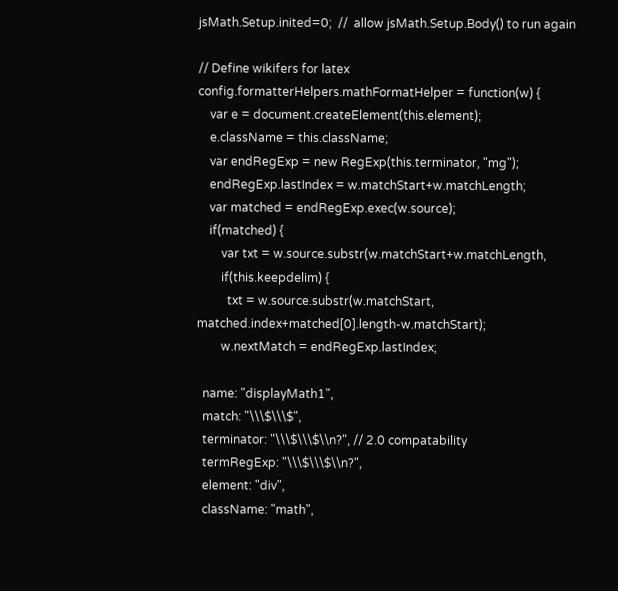jsMath.Setup.inited=0;  //  allow jsMath.Setup.Body() to run again

// Define wikifers for latex
config.formatterHelpers.mathFormatHelper = function(w) {
    var e = document.createElement(this.element);
    e.className = this.className;
    var endRegExp = new RegExp(this.terminator, "mg");
    endRegExp.lastIndex = w.matchStart+w.matchLength;
    var matched = endRegExp.exec(w.source);
    if(matched) {
        var txt = w.source.substr(w.matchStart+w.matchLength,
        if(this.keepdelim) {
          txt = w.source.substr(w.matchStart, matched.index+matched[0].length-w.matchStart);
        w.nextMatch = endRegExp.lastIndex;

  name: "displayMath1",
  match: "\\\$\\\$",
  terminator: "\\\$\\\$\\n?", // 2.0 compatability
  termRegExp: "\\\$\\\$\\n?",
  element: "div",
  className: "math",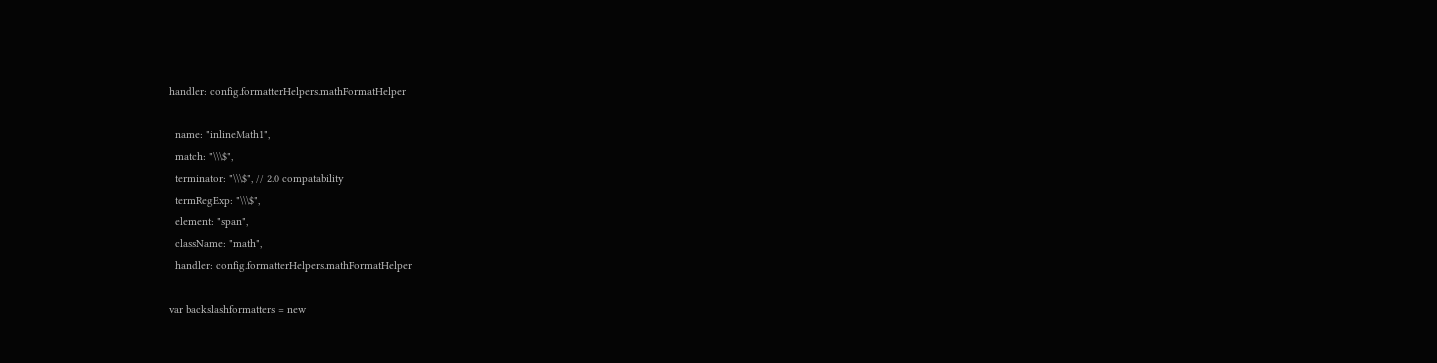handler: config.formatterHelpers.mathFormatHelper

  name: "inlineMath1",
  match: "\\\$",
  terminator: "\\\$", // 2.0 compatability
  termRegExp: "\\\$",
  element: "span",
  className: "math",
  handler: config.formatterHelpers.mathFormatHelper

var backslashformatters = new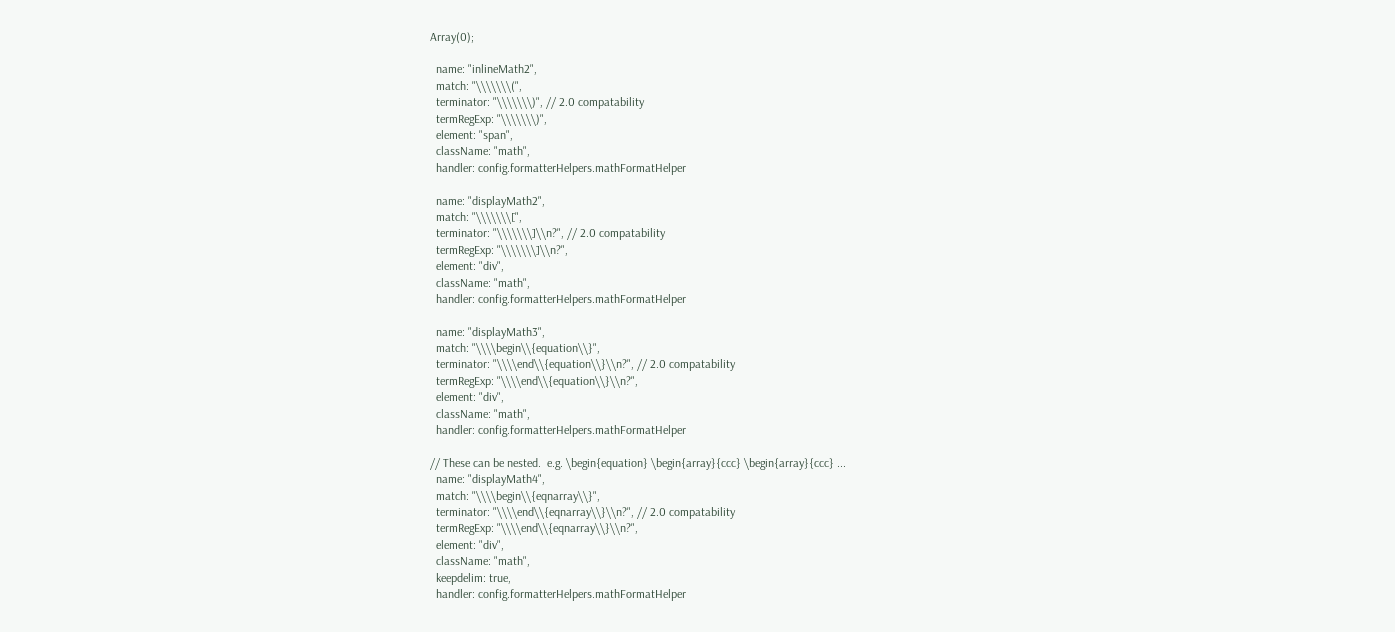Array(0);

  name: "inlineMath2",
  match: "\\\\\\\(",
  terminator: "\\\\\\\)", // 2.0 compatability
  termRegExp: "\\\\\\\)",
  element: "span",
  className: "math",
  handler: config.formatterHelpers.mathFormatHelper

  name: "displayMath2",
  match: "\\\\\\\[",
  terminator: "\\\\\\\]\\n?", // 2.0 compatability
  termRegExp: "\\\\\\\]\\n?",
  element: "div",
  className: "math",
  handler: config.formatterHelpers.mathFormatHelper

  name: "displayMath3",
  match: "\\\\begin\\{equation\\}",
  terminator: "\\\\end\\{equation\\}\\n?", // 2.0 compatability
  termRegExp: "\\\\end\\{equation\\}\\n?",
  element: "div",
  className: "math",
  handler: config.formatterHelpers.mathFormatHelper

// These can be nested.  e.g. \begin{equation} \begin{array}{ccc} \begin{array}{ccc} ...
  name: "displayMath4",
  match: "\\\\begin\\{eqnarray\\}",
  terminator: "\\\\end\\{eqnarray\\}\\n?", // 2.0 compatability
  termRegExp: "\\\\end\\{eqnarray\\}\\n?",
  element: "div",
  className: "math",
  keepdelim: true,
  handler: config.formatterHelpers.mathFormatHelper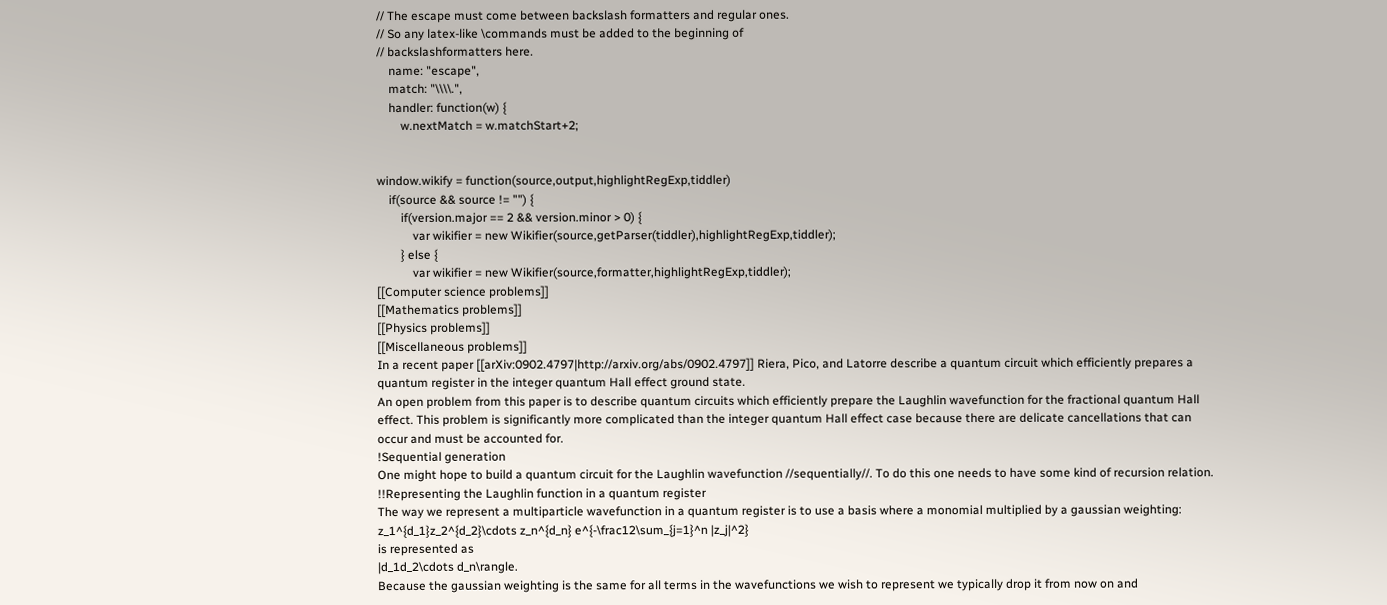// The escape must come between backslash formatters and regular ones.
// So any latex-like \commands must be added to the beginning of
// backslashformatters here.
    name: "escape",
    match: "\\\\.",
    handler: function(w) {
        w.nextMatch = w.matchStart+2;


window.wikify = function(source,output,highlightRegExp,tiddler)
    if(source && source != "") {
        if(version.major == 2 && version.minor > 0) {
            var wikifier = new Wikifier(source,getParser(tiddler),highlightRegExp,tiddler);
        } else {
            var wikifier = new Wikifier(source,formatter,highlightRegExp,tiddler);
[[Computer science problems]]
[[Mathematics problems]]
[[Physics problems]]
[[Miscellaneous problems]]
In a recent paper [[arXiv:0902.4797|http://arxiv.org/abs/0902.4797]] Riera, Pico, and Latorre describe a quantum circuit which efficiently prepares a quantum register in the integer quantum Hall effect ground state.
An open problem from this paper is to describe quantum circuits which efficiently prepare the Laughlin wavefunction for the fractional quantum Hall effect. This problem is significantly more complicated than the integer quantum Hall effect case because there are delicate cancellations that can occur and must be accounted for.
!Sequential generation
One might hope to build a quantum circuit for the Laughlin wavefunction //sequentially//. To do this one needs to have some kind of recursion relation.
!!Representing the Laughlin function in a quantum register
The way we represent a multiparticle wavefunction in a quantum register is to use a basis where a monomial multiplied by a gaussian weighting:
z_1^{d_1}z_2^{d_2}\cdots z_n^{d_n} e^{-\frac12\sum_{j=1}^n |z_j|^2}
is represented as
|d_1d_2\cdots d_n\rangle.
Because the gaussian weighting is the same for all terms in the wavefunctions we wish to represent we typically drop it from now on and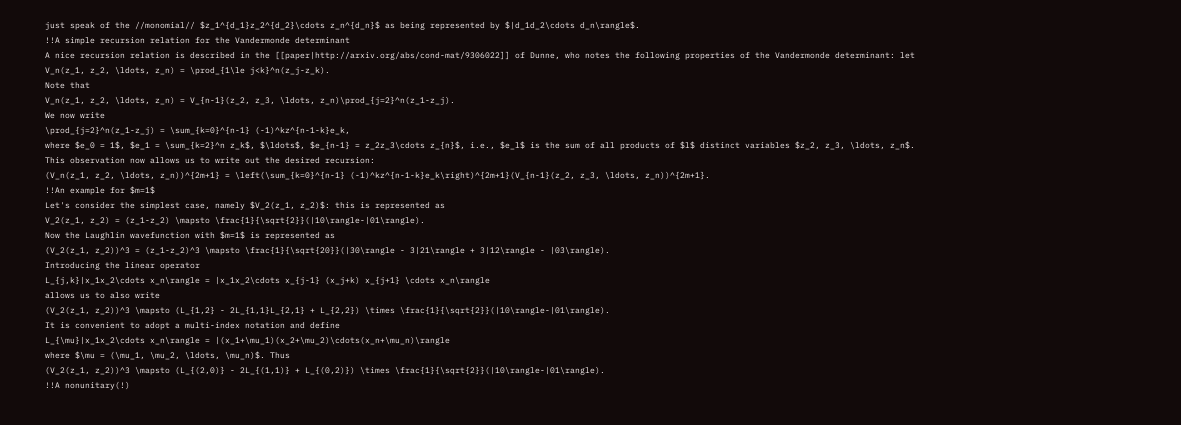just speak of the //monomial// $z_1^{d_1}z_2^{d_2}\cdots z_n^{d_n}$ as being represented by $|d_1d_2\cdots d_n\rangle$.
!!A simple recursion relation for the Vandermonde determinant
A nice recursion relation is described in the [[paper|http://arxiv.org/abs/cond-mat/9306022]] of Dunne, who notes the following properties of the Vandermonde determinant: let
V_n(z_1, z_2, \ldots, z_n) = \prod_{1\le j<k}^n(z_j-z_k).
Note that
V_n(z_1, z_2, \ldots, z_n) = V_{n-1}(z_2, z_3, \ldots, z_n)\prod_{j=2}^n(z_1-z_j).
We now write
\prod_{j=2}^n(z_1-z_j) = \sum_{k=0}^{n-1} (-1)^kz^{n-1-k}e_k,
where $e_0 = 1$, $e_1 = \sum_{k=2}^n z_k$, $\ldots$, $e_{n-1} = z_2z_3\cdots z_{n}$, i.e., $e_l$ is the sum of all products of $l$ distinct variables $z_2, z_3, \ldots, z_n$.
This observation now allows us to write out the desired recursion:
(V_n(z_1, z_2, \ldots, z_n))^{2m+1} = \left(\sum_{k=0}^{n-1} (-1)^kz^{n-1-k}e_k\right)^{2m+1}(V_{n-1}(z_2, z_3, \ldots, z_n))^{2m+1}.
!!An example for $m=1$
Let's consider the simplest case, namely $V_2(z_1, z_2)$: this is represented as
V_2(z_1, z_2) = (z_1-z_2) \mapsto \frac{1}{\sqrt{2}}(|10\rangle-|01\rangle).
Now the Laughlin wavefunction with $m=1$ is represented as
(V_2(z_1, z_2))^3 = (z_1-z_2)^3 \mapsto \frac{1}{\sqrt{20}}(|30\rangle - 3|21\rangle + 3|12\rangle - |03\rangle).
Introducing the linear operator
L_{j,k}|x_1x_2\cdots x_n\rangle = |x_1x_2\cdots x_{j-1} (x_j+k) x_{j+1} \cdots x_n\rangle
allows us to also write
(V_2(z_1, z_2))^3 \mapsto (L_{1,2} - 2L_{1,1}L_{2,1} + L_{2,2}) \times \frac{1}{\sqrt{2}}(|10\rangle-|01\rangle).
It is convenient to adopt a multi-index notation and define
L_{\mu}|x_1x_2\cdots x_n\rangle = |(x_1+\mu_1)(x_2+\mu_2)\cdots(x_n+\mu_n)\rangle
where $\mu = (\mu_1, \mu_2, \ldots, \mu_n)$. Thus
(V_2(z_1, z_2))^3 \mapsto (L_{(2,0)} - 2L_{(1,1)} + L_{(0,2)}) \times \frac{1}{\sqrt{2}}(|10\rangle-|01\rangle).
!!A nonunitary(!)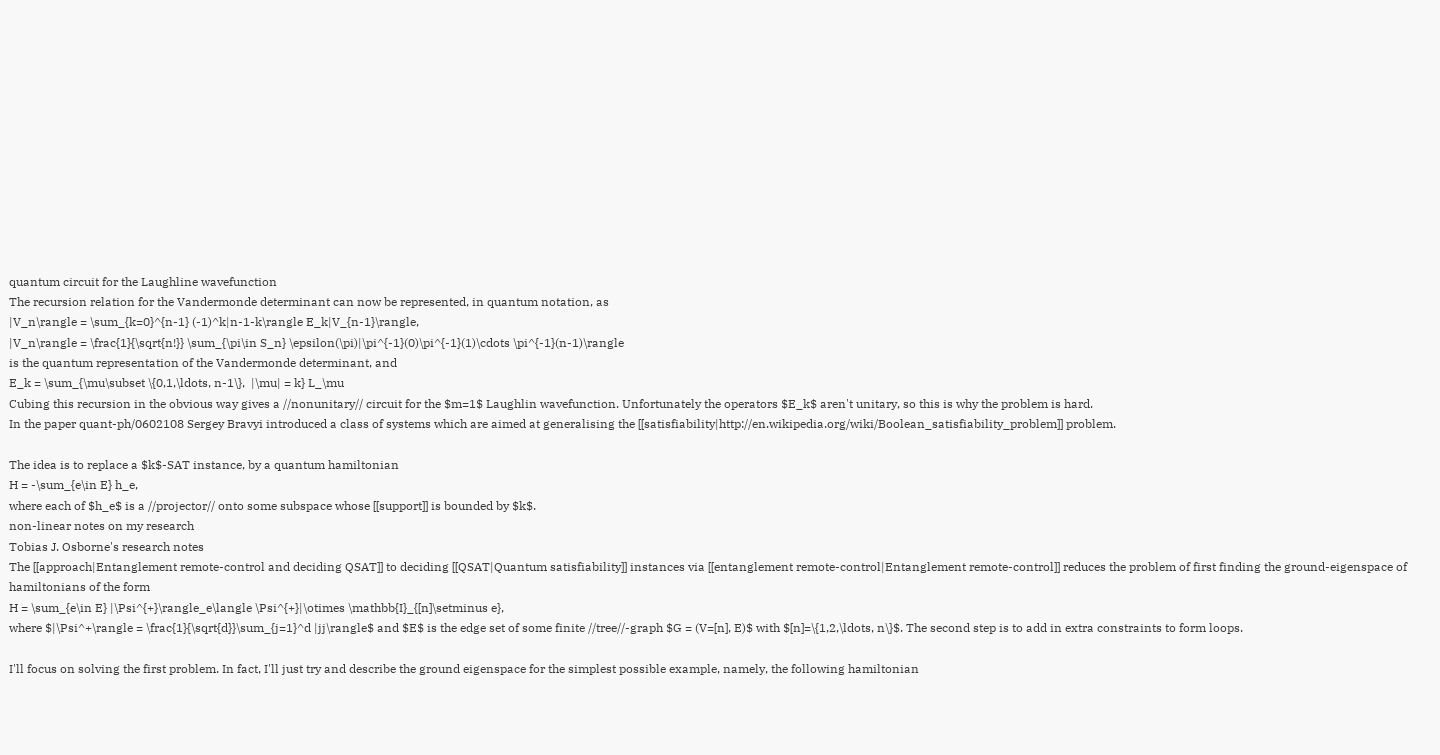quantum circuit for the Laughline wavefunction
The recursion relation for the Vandermonde determinant can now be represented, in quantum notation, as
|V_n\rangle = \sum_{k=0}^{n-1} (-1)^k|n-1-k\rangle E_k|V_{n-1}\rangle,
|V_n\rangle = \frac{1}{\sqrt{n!}} \sum_{\pi\in S_n} \epsilon(\pi)|\pi^{-1}(0)\pi^{-1}(1)\cdots \pi^{-1}(n-1)\rangle
is the quantum representation of the Vandermonde determinant, and
E_k = \sum_{\mu\subset \{0,1,\ldots, n-1\},  |\mu| = k} L_\mu
Cubing this recursion in the obvious way gives a //nonunitary// circuit for the $m=1$ Laughlin wavefunction. Unfortunately the operators $E_k$ aren't unitary, so this is why the problem is hard.
In the paper quant-ph/0602108 Sergey Bravyi introduced a class of systems which are aimed at generalising the [[satisfiability|http://en.wikipedia.org/wiki/Boolean_satisfiability_problem]] problem.

The idea is to replace a $k$-SAT instance, by a quantum hamiltonian
H = -\sum_{e\in E} h_e,
where each of $h_e$ is a //projector// onto some subspace whose [[support]] is bounded by $k$.
non-linear notes on my research
Tobias J. Osborne's research notes
The [[approach|Entanglement remote-control and deciding QSAT]] to deciding [[QSAT|Quantum satisfiability]] instances via [[entanglement remote-control|Entanglement remote-control]] reduces the problem of first finding the ground-eigenspace of hamiltonians of the form
H = \sum_{e\in E} |\Psi^{+}\rangle_e\langle \Psi^{+}|\otimes \mathbb{I}_{[n]\setminus e},
where $|\Psi^+\rangle = \frac{1}{\sqrt{d}}\sum_{j=1}^d |jj\rangle$ and $E$ is the edge set of some finite //tree//-graph $G = (V=[n], E)$ with $[n]=\{1,2,\ldots, n\}$. The second step is to add in extra constraints to form loops.

I'll focus on solving the first problem. In fact, I'll just try and describe the ground eigenspace for the simplest possible example, namely, the following hamiltonian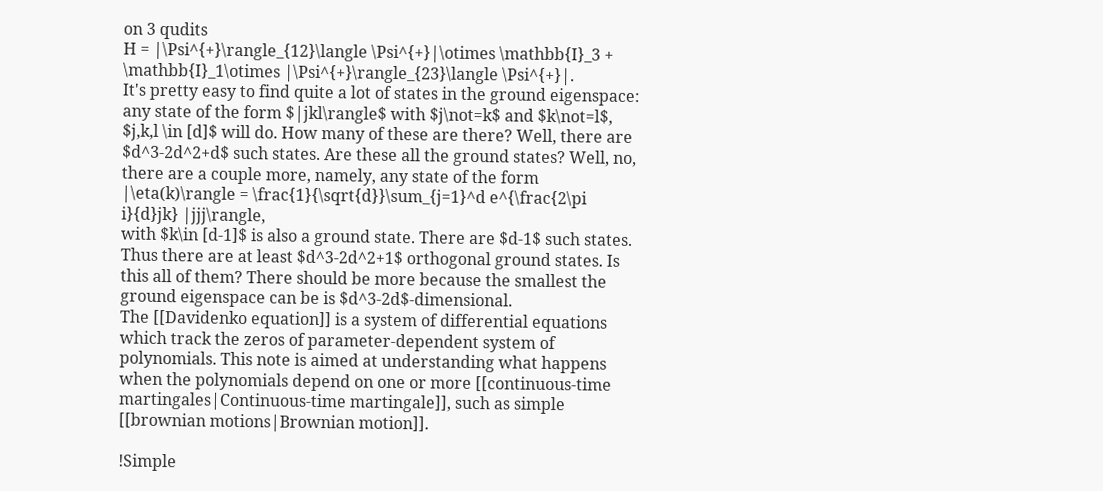on 3 qudits
H = |\Psi^{+}\rangle_{12}\langle \Psi^{+}|\otimes \mathbb{I}_3 + \mathbb{I}_1\otimes |\Psi^{+}\rangle_{23}\langle \Psi^{+}|.
It's pretty easy to find quite a lot of states in the ground eigenspace: any state of the form $|jkl\rangle$ with $j\not=k$ and $k\not=l$, $j,k,l \in [d]$ will do. How many of these are there? Well, there are $d^3-2d^2+d$ such states. Are these all the ground states? Well, no, there are a couple more, namely, any state of the form
|\eta(k)\rangle = \frac{1}{\sqrt{d}}\sum_{j=1}^d e^{\frac{2\pi i}{d}jk} |jjj\rangle,
with $k\in [d-1]$ is also a ground state. There are $d-1$ such states. Thus there are at least $d^3-2d^2+1$ orthogonal ground states. Is this all of them? There should be more because the smallest the ground eigenspace can be is $d^3-2d$-dimensional.
The [[Davidenko equation]] is a system of differential equations which track the zeros of parameter-dependent system of polynomials. This note is aimed at understanding what happens when the polynomials depend on one or more [[continuous-time martingales|Continuous-time martingale]], such as simple [[brownian motions|Brownian motion]].

!Simple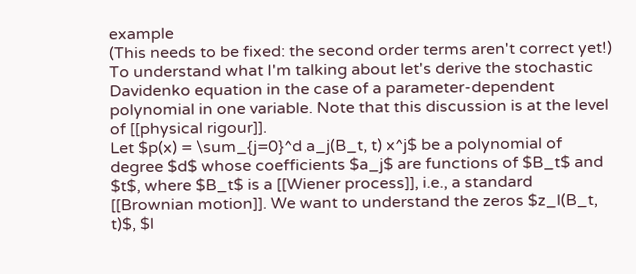example
(This needs to be fixed: the second order terms aren't correct yet!)
To understand what I'm talking about let's derive the stochastic Davidenko equation in the case of a parameter-dependent polynomial in one variable. Note that this discussion is at the level of [[physical rigour]].
Let $p(x) = \sum_{j=0}^d a_j(B_t, t) x^j$ be a polynomial of degree $d$ whose coefficients $a_j$ are functions of $B_t$ and $t$, where $B_t$ is a [[Wiener process]], i.e., a standard [[Brownian motion]]. We want to understand the zeros $z_l(B_t, t)$, $l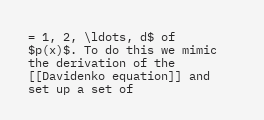= 1, 2, \ldots, d$ of $p(x)$. To do this we mimic the derivation of the [[Davidenko equation]] and set up a set of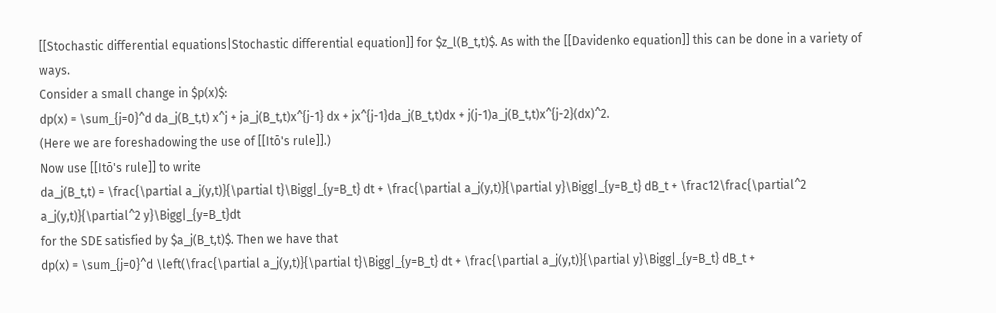[[Stochastic differential equations|Stochastic differential equation]] for $z_l(B_t,t)$. As with the [[Davidenko equation]] this can be done in a variety of ways.
Consider a small change in $p(x)$:
dp(x) = \sum_{j=0}^d da_j(B_t,t) x^j + ja_j(B_t,t)x^{j-1} dx + jx^{j-1}da_j(B_t,t)dx + j(j-1)a_j(B_t,t)x^{j-2}(dx)^2.
(Here we are foreshadowing the use of [[Itō's rule]].)
Now use [[Itō's rule]] to write
da_j(B_t,t) = \frac{\partial a_j(y,t)}{\partial t}\Bigg|_{y=B_t} dt + \frac{\partial a_j(y,t)}{\partial y}\Bigg|_{y=B_t} dB_t + \frac12\frac{\partial^2 a_j(y,t)}{\partial^2 y}\Bigg|_{y=B_t}dt
for the SDE satisfied by $a_j(B_t,t)$. Then we have that
dp(x) = \sum_{j=0}^d \left(\frac{\partial a_j(y,t)}{\partial t}\Bigg|_{y=B_t} dt + \frac{\partial a_j(y,t)}{\partial y}\Bigg|_{y=B_t} dB_t +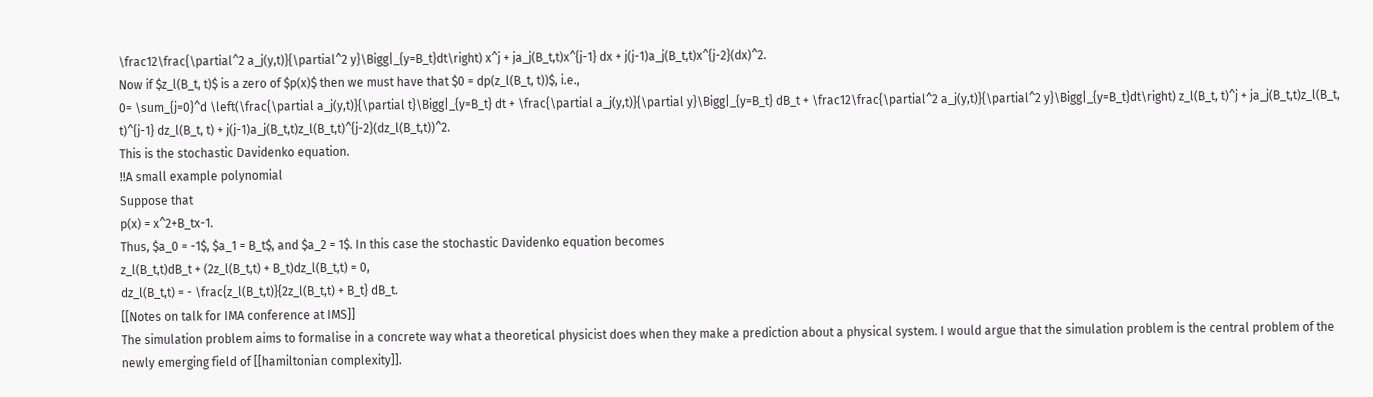\frac12\frac{\partial^2 a_j(y,t)}{\partial^2 y}\Bigg|_{y=B_t}dt\right) x^j + ja_j(B_t,t)x^{j-1} dx + j(j-1)a_j(B_t,t)x^{j-2}(dx)^2.
Now if $z_l(B_t, t)$ is a zero of $p(x)$ then we must have that $0 = dp(z_l(B_t, t))$, i.e.,
0= \sum_{j=0}^d \left(\frac{\partial a_j(y,t)}{\partial t}\Bigg|_{y=B_t} dt + \frac{\partial a_j(y,t)}{\partial y}\Bigg|_{y=B_t} dB_t + \frac12\frac{\partial^2 a_j(y,t)}{\partial^2 y}\Bigg|_{y=B_t}dt\right) z_l(B_t, t)^j + ja_j(B_t,t)z_l(B_t, t)^{j-1} dz_l(B_t, t) + j(j-1)a_j(B_t,t)z_l(B_t,t)^{j-2}(dz_l(B_t,t))^2.
This is the stochastic Davidenko equation.
!!A small example polynomial
Suppose that
p(x) = x^2+B_tx-1.
Thus, $a_0 = -1$, $a_1 = B_t$, and $a_2 = 1$. In this case the stochastic Davidenko equation becomes
z_l(B_t,t)dB_t + (2z_l(B_t,t) + B_t)dz_l(B_t,t) = 0,
dz_l(B_t,t) = - \frac{z_l(B_t,t)}{2z_l(B_t,t) + B_t} dB_t.
[[Notes on talk for IMA conference at IMS]]
The simulation problem aims to formalise in a concrete way what a theoretical physicist does when they make a prediction about a physical system. I would argue that the simulation problem is the central problem of the newly emerging field of [[hamiltonian complexity]].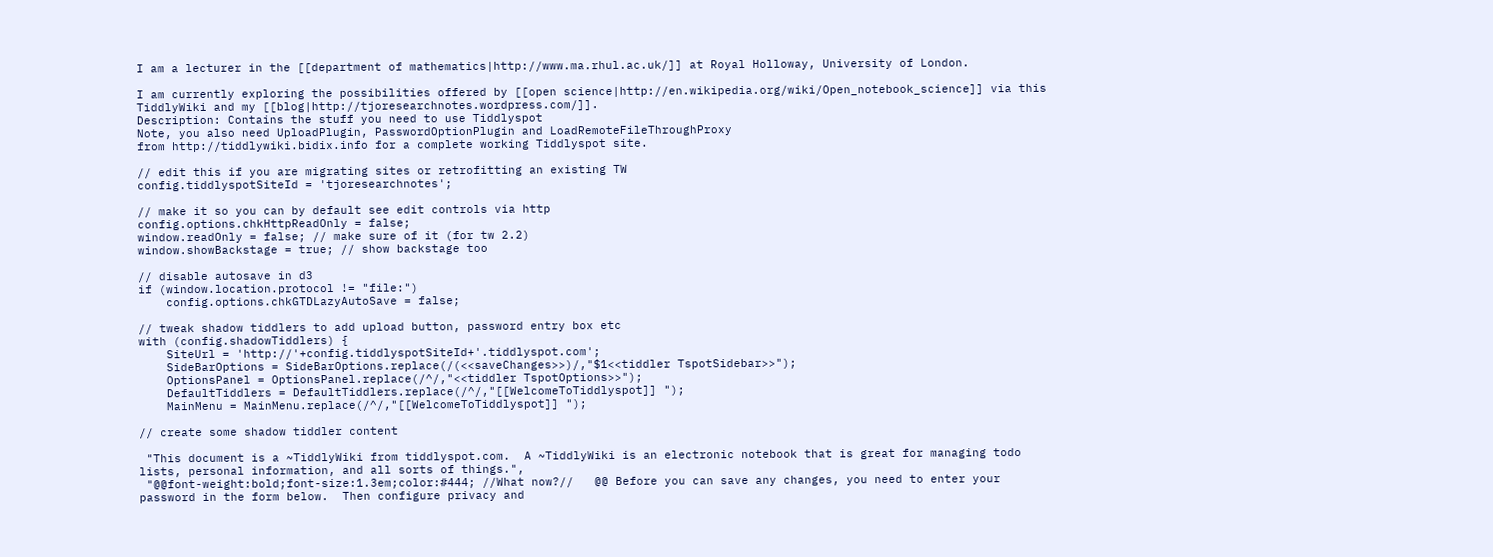I am a lecturer in the [[department of mathematics|http://www.ma.rhul.ac.uk/]] at Royal Holloway, University of London.

I am currently exploring the possibilities offered by [[open science|http://en.wikipedia.org/wiki/Open_notebook_science]] via this TiddlyWiki and my [[blog|http://tjoresearchnotes.wordpress.com/]].
Description: Contains the stuff you need to use Tiddlyspot
Note, you also need UploadPlugin, PasswordOptionPlugin and LoadRemoteFileThroughProxy
from http://tiddlywiki.bidix.info for a complete working Tiddlyspot site.

// edit this if you are migrating sites or retrofitting an existing TW
config.tiddlyspotSiteId = 'tjoresearchnotes';

// make it so you can by default see edit controls via http
config.options.chkHttpReadOnly = false;
window.readOnly = false; // make sure of it (for tw 2.2)
window.showBackstage = true; // show backstage too

// disable autosave in d3
if (window.location.protocol != "file:")
    config.options.chkGTDLazyAutoSave = false;

// tweak shadow tiddlers to add upload button, password entry box etc
with (config.shadowTiddlers) {
    SiteUrl = 'http://'+config.tiddlyspotSiteId+'.tiddlyspot.com';
    SideBarOptions = SideBarOptions.replace(/(<<saveChanges>>)/,"$1<<tiddler TspotSidebar>>");
    OptionsPanel = OptionsPanel.replace(/^/,"<<tiddler TspotOptions>>");
    DefaultTiddlers = DefaultTiddlers.replace(/^/,"[[WelcomeToTiddlyspot]] ");
    MainMenu = MainMenu.replace(/^/,"[[WelcomeToTiddlyspot]] ");

// create some shadow tiddler content

 "This document is a ~TiddlyWiki from tiddlyspot.com.  A ~TiddlyWiki is an electronic notebook that is great for managing todo lists, personal information, and all sorts of things.",
 "@@font-weight:bold;font-size:1.3em;color:#444; //What now?//   @@ Before you can save any changes, you need to enter your password in the form below.  Then configure privacy and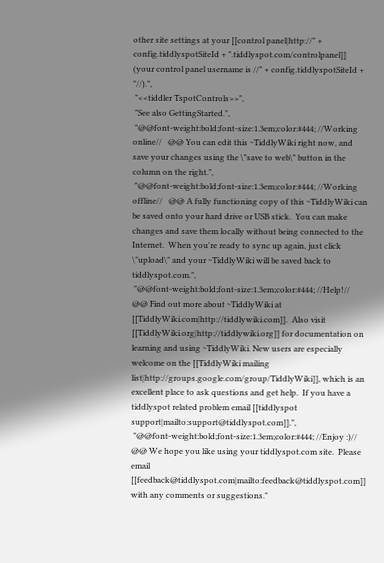other site settings at your [[control panel|http://" + config.tiddlyspotSiteId + ".tiddlyspot.com/controlpanel]] (your control panel username is //" + config.tiddlyspotSiteId + "//).",
 "<<tiddler TspotControls>>",
 "See also GettingStarted.",
 "@@font-weight:bold;font-size:1.3em;color:#444; //Working online//   @@ You can edit this ~TiddlyWiki right now, and save your changes using the \"save to web\" button in the column on the right.",
 "@@font-weight:bold;font-size:1.3em;color:#444; //Working offline//   @@ A fully functioning copy of this ~TiddlyWiki can be saved onto your hard drive or USB stick.  You can make changes and save them locally without being connected to the Internet.  When you're ready to sync up again, just click \"upload\" and your ~TiddlyWiki will be saved back to tiddlyspot.com.",
 "@@font-weight:bold;font-size:1.3em;color:#444; //Help!//   @@ Find out more about ~TiddlyWiki at [[TiddlyWiki.com|http://tiddlywiki.com]].  Also visit [[TiddlyWiki.org|http://tiddlywiki.org]] for documentation on learning and using ~TiddlyWiki. New users are especially welcome on the [[TiddlyWiki mailing list|http://groups.google.com/group/TiddlyWiki]], which is an excellent place to ask questions and get help.  If you have a tiddlyspot related problem email [[tiddlyspot support|mailto:support@tiddlyspot.com]].",
 "@@font-weight:bold;font-size:1.3em;color:#444; //Enjoy :)//   @@ We hope you like using your tiddlyspot.com site.  Please email [[feedback@tiddlyspot.com|mailto:feedback@tiddlyspot.com]] with any comments or suggestions."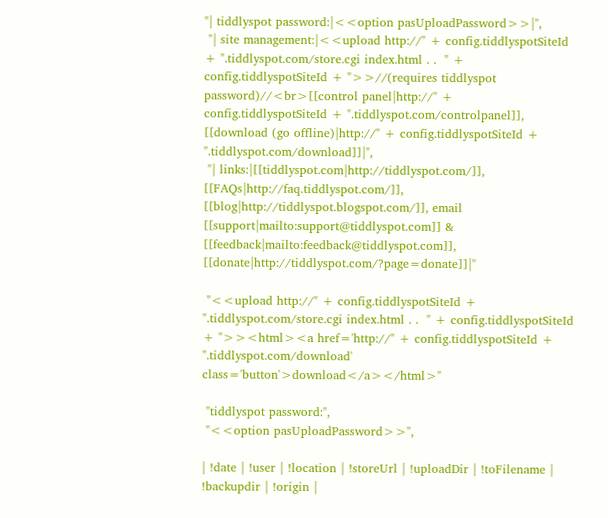"| tiddlyspot password:|<<option pasUploadPassword>>|",
 "| site management:|<<upload http://" + config.tiddlyspotSiteId + ".tiddlyspot.com/store.cgi index.html . .  " + config.tiddlyspotSiteId + ">>//(requires tiddlyspot password)//<br>[[control panel|http://" + config.tiddlyspotSiteId + ".tiddlyspot.com/controlpanel]], [[download (go offline)|http://" + config.tiddlyspotSiteId + ".tiddlyspot.com/download]]|",
 "| links:|[[tiddlyspot.com|http://tiddlyspot.com/]], [[FAQs|http://faq.tiddlyspot.com/]], [[blog|http://tiddlyspot.blogspot.com/]], email [[support|mailto:support@tiddlyspot.com]] & [[feedback|mailto:feedback@tiddlyspot.com]], [[donate|http://tiddlyspot.com/?page=donate]]|"

 "<<upload http://" + config.tiddlyspotSiteId + ".tiddlyspot.com/store.cgi index.html . .  " + config.tiddlyspotSiteId + ">><html><a href='http://" + config.tiddlyspotSiteId + ".tiddlyspot.com/download' class='button'>download</a></html>"

 "tiddlyspot password:",
 "<<option pasUploadPassword>>",

| !date | !user | !location | !storeUrl | !uploadDir | !toFilename | !backupdir | !origin |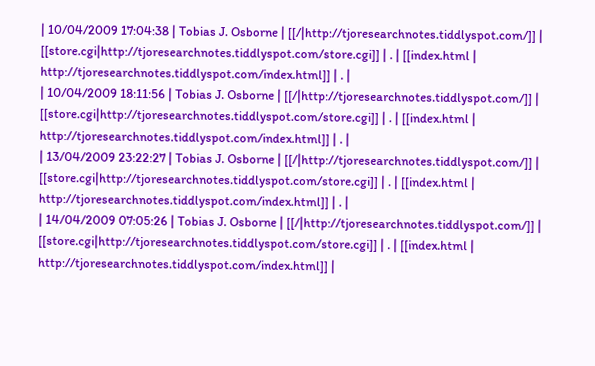| 10/04/2009 17:04:38 | Tobias J. Osborne | [[/|http://tjoresearchnotes.tiddlyspot.com/]] | [[store.cgi|http://tjoresearchnotes.tiddlyspot.com/store.cgi]] | . | [[index.html | http://tjoresearchnotes.tiddlyspot.com/index.html]] | . |
| 10/04/2009 18:11:56 | Tobias J. Osborne | [[/|http://tjoresearchnotes.tiddlyspot.com/]] | [[store.cgi|http://tjoresearchnotes.tiddlyspot.com/store.cgi]] | . | [[index.html | http://tjoresearchnotes.tiddlyspot.com/index.html]] | . |
| 13/04/2009 23:22:27 | Tobias J. Osborne | [[/|http://tjoresearchnotes.tiddlyspot.com/]] | [[store.cgi|http://tjoresearchnotes.tiddlyspot.com/store.cgi]] | . | [[index.html | http://tjoresearchnotes.tiddlyspot.com/index.html]] | . |
| 14/04/2009 07:05:26 | Tobias J. Osborne | [[/|http://tjoresearchnotes.tiddlyspot.com/]] | [[store.cgi|http://tjoresearchnotes.tiddlyspot.com/store.cgi]] | . | [[index.html | http://tjoresearchnotes.tiddlyspot.com/index.html]] |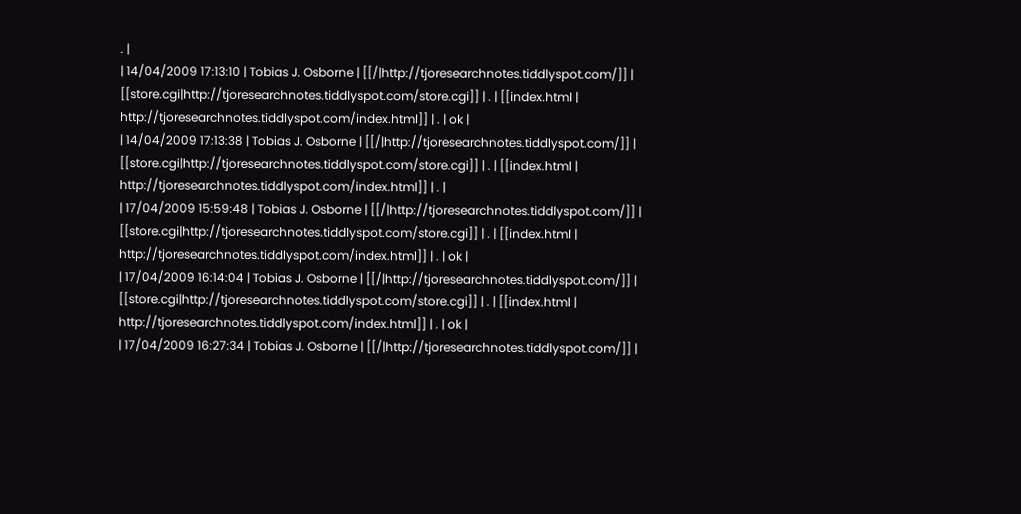. |
| 14/04/2009 17:13:10 | Tobias J. Osborne | [[/|http://tjoresearchnotes.tiddlyspot.com/]] | [[store.cgi|http://tjoresearchnotes.tiddlyspot.com/store.cgi]] | . | [[index.html | http://tjoresearchnotes.tiddlyspot.com/index.html]] | . | ok |
| 14/04/2009 17:13:38 | Tobias J. Osborne | [[/|http://tjoresearchnotes.tiddlyspot.com/]] | [[store.cgi|http://tjoresearchnotes.tiddlyspot.com/store.cgi]] | . | [[index.html | http://tjoresearchnotes.tiddlyspot.com/index.html]] | . |
| 17/04/2009 15:59:48 | Tobias J. Osborne | [[/|http://tjoresearchnotes.tiddlyspot.com/]] | [[store.cgi|http://tjoresearchnotes.tiddlyspot.com/store.cgi]] | . | [[index.html | http://tjoresearchnotes.tiddlyspot.com/index.html]] | . | ok |
| 17/04/2009 16:14:04 | Tobias J. Osborne | [[/|http://tjoresearchnotes.tiddlyspot.com/]] | [[store.cgi|http://tjoresearchnotes.tiddlyspot.com/store.cgi]] | . | [[index.html | http://tjoresearchnotes.tiddlyspot.com/index.html]] | . | ok |
| 17/04/2009 16:27:34 | Tobias J. Osborne | [[/|http://tjoresearchnotes.tiddlyspot.com/]] |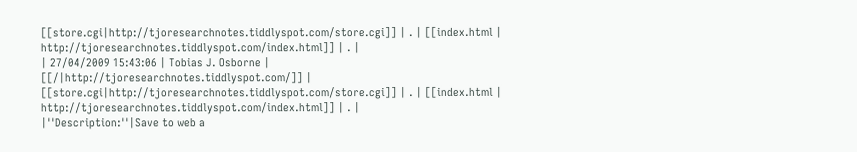[[store.cgi|http://tjoresearchnotes.tiddlyspot.com/store.cgi]] | . | [[index.html | http://tjoresearchnotes.tiddlyspot.com/index.html]] | . |
| 27/04/2009 15:43:06 | Tobias J. Osborne | [[/|http://tjoresearchnotes.tiddlyspot.com/]] | [[store.cgi|http://tjoresearchnotes.tiddlyspot.com/store.cgi]] | . | [[index.html | http://tjoresearchnotes.tiddlyspot.com/index.html]] | . |
|''Description:''|Save to web a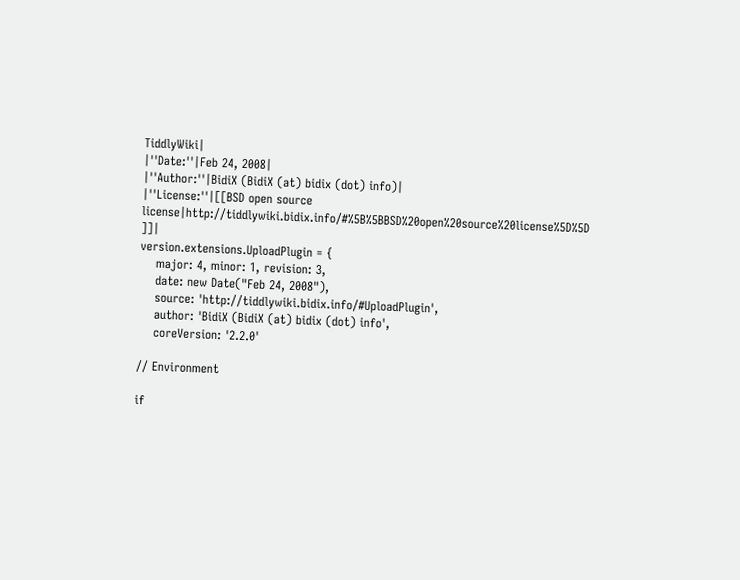TiddlyWiki|
|''Date:''|Feb 24, 2008|
|''Author:''|BidiX (BidiX (at) bidix (dot) info)|
|''License:''|[[BSD open source license|http://tiddlywiki.bidix.info/#%5B%5BBSD%20open%20source%20license%5D%5D ]]|
version.extensions.UploadPlugin = {
    major: 4, minor: 1, revision: 3,
    date: new Date("Feb 24, 2008"),
    source: 'http://tiddlywiki.bidix.info/#UploadPlugin',
    author: 'BidiX (BidiX (at) bidix (dot) info',
    coreVersion: '2.2.0'

// Environment

if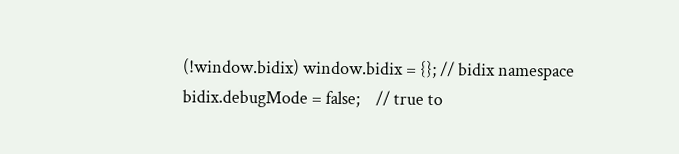(!window.bidix) window.bidix = {}; // bidix namespace
bidix.debugMode = false;    // true to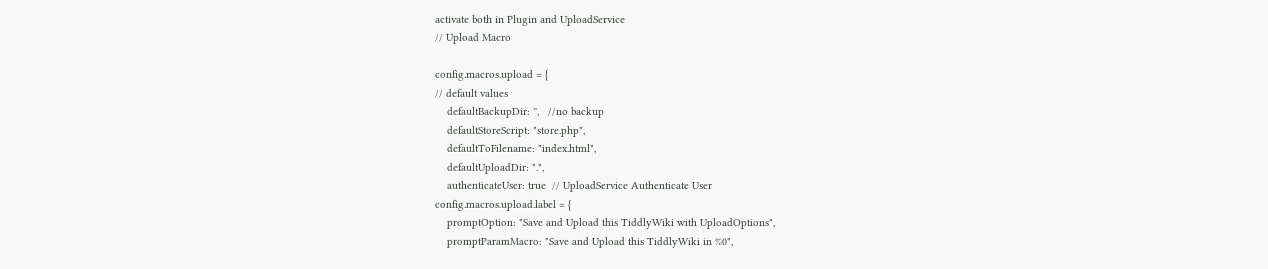activate both in Plugin and UploadService
// Upload Macro

config.macros.upload = {
// default values
    defaultBackupDir: '',   //no backup
    defaultStoreScript: "store.php",
    defaultToFilename: "index.html",
    defaultUploadDir: ".",
    authenticateUser: true  // UploadService Authenticate User
config.macros.upload.label = {
    promptOption: "Save and Upload this TiddlyWiki with UploadOptions",
    promptParamMacro: "Save and Upload this TiddlyWiki in %0",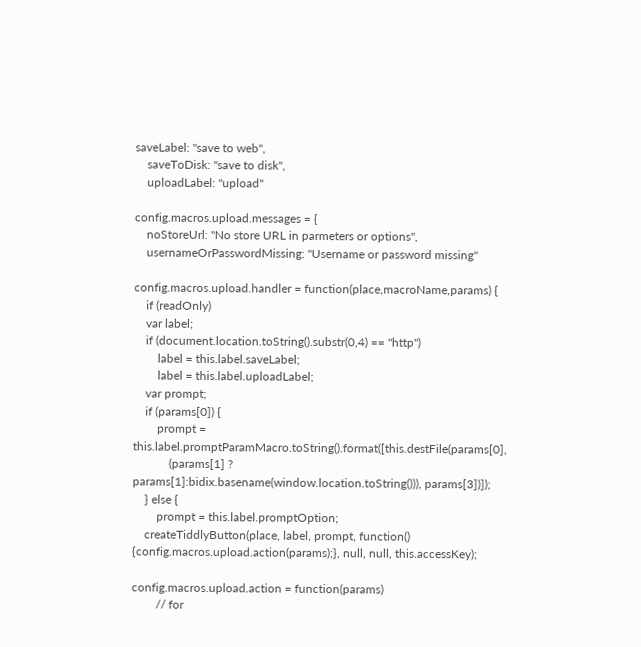saveLabel: "save to web",
    saveToDisk: "save to disk",
    uploadLabel: "upload"

config.macros.upload.messages = {
    noStoreUrl: "No store URL in parmeters or options",
    usernameOrPasswordMissing: "Username or password missing"

config.macros.upload.handler = function(place,macroName,params) {
    if (readOnly)
    var label;
    if (document.location.toString().substr(0,4) == "http")
        label = this.label.saveLabel;
        label = this.label.uploadLabel;
    var prompt;
    if (params[0]) {
        prompt = this.label.promptParamMacro.toString().format([this.destFile(params[0],
            (params[1] ? params[1]:bidix.basename(window.location.toString())), params[3])]);
    } else {
        prompt = this.label.promptOption;
    createTiddlyButton(place, label, prompt, function() {config.macros.upload.action(params);}, null, null, this.accessKey);

config.macros.upload.action = function(params)
        // for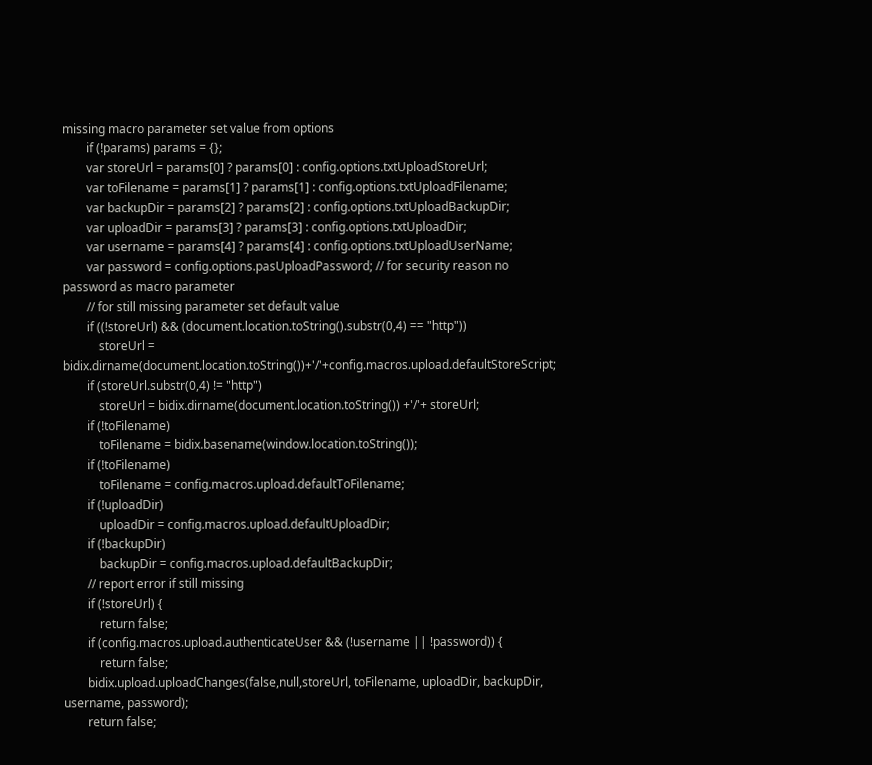missing macro parameter set value from options
        if (!params) params = {};
        var storeUrl = params[0] ? params[0] : config.options.txtUploadStoreUrl;
        var toFilename = params[1] ? params[1] : config.options.txtUploadFilename;
        var backupDir = params[2] ? params[2] : config.options.txtUploadBackupDir;
        var uploadDir = params[3] ? params[3] : config.options.txtUploadDir;
        var username = params[4] ? params[4] : config.options.txtUploadUserName;
        var password = config.options.pasUploadPassword; // for security reason no password as macro parameter
        // for still missing parameter set default value
        if ((!storeUrl) && (document.location.toString().substr(0,4) == "http"))
            storeUrl = bidix.dirname(document.location.toString())+'/'+config.macros.upload.defaultStoreScript;
        if (storeUrl.substr(0,4) != "http")
            storeUrl = bidix.dirname(document.location.toString()) +'/'+ storeUrl;
        if (!toFilename)
            toFilename = bidix.basename(window.location.toString());
        if (!toFilename)
            toFilename = config.macros.upload.defaultToFilename;
        if (!uploadDir)
            uploadDir = config.macros.upload.defaultUploadDir;
        if (!backupDir)
            backupDir = config.macros.upload.defaultBackupDir;
        // report error if still missing
        if (!storeUrl) {
            return false;
        if (config.macros.upload.authenticateUser && (!username || !password)) {
            return false;
        bidix.upload.uploadChanges(false,null,storeUrl, toFilename, uploadDir, backupDir, username, password);
        return false;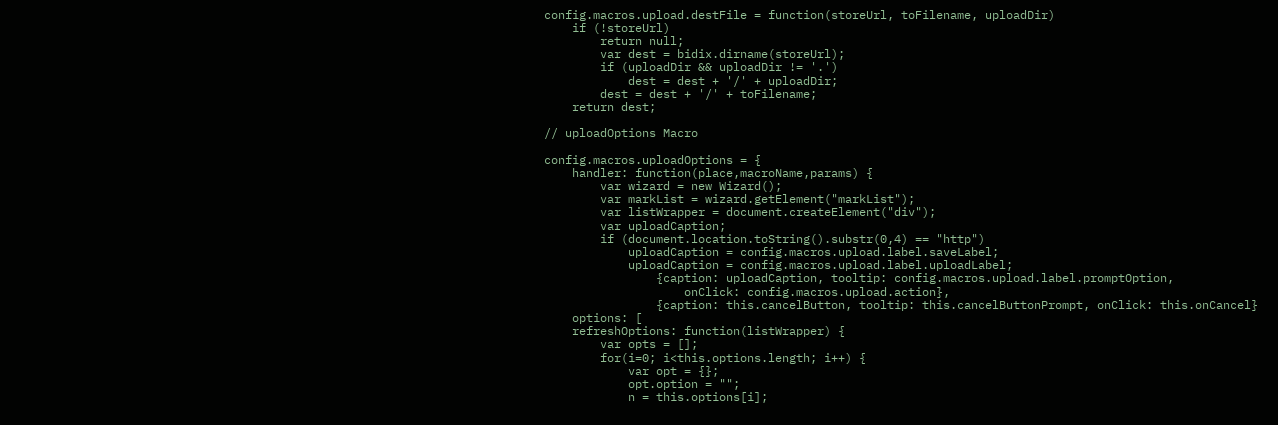config.macros.upload.destFile = function(storeUrl, toFilename, uploadDir)
    if (!storeUrl)
        return null;
        var dest = bidix.dirname(storeUrl);
        if (uploadDir && uploadDir != '.')
            dest = dest + '/' + uploadDir;
        dest = dest + '/' + toFilename;
    return dest;

// uploadOptions Macro

config.macros.uploadOptions = {
    handler: function(place,macroName,params) {
        var wizard = new Wizard();
        var markList = wizard.getElement("markList");
        var listWrapper = document.createElement("div");
        var uploadCaption;
        if (document.location.toString().substr(0,4) == "http")
            uploadCaption = config.macros.upload.label.saveLabel;
            uploadCaption = config.macros.upload.label.uploadLabel;
                {caption: uploadCaption, tooltip: config.macros.upload.label.promptOption,
                    onClick: config.macros.upload.action},
                {caption: this.cancelButton, tooltip: this.cancelButtonPrompt, onClick: this.onCancel}
    options: [
    refreshOptions: function(listWrapper) {
        var opts = [];
        for(i=0; i<this.options.length; i++) {
            var opt = {};
            opt.option = "";
            n = this.options[i];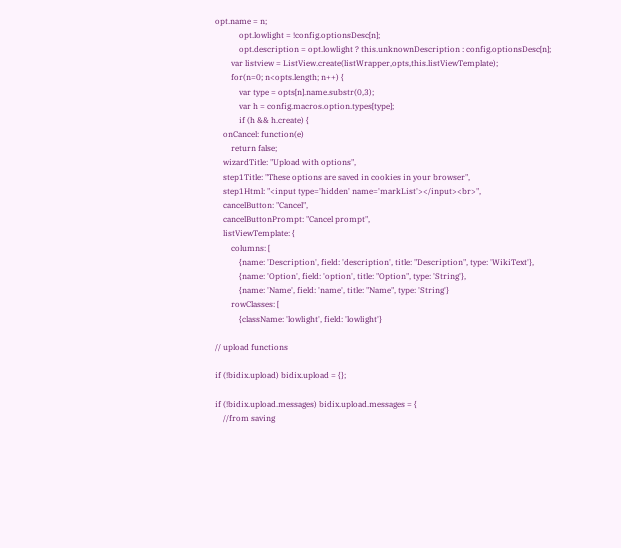opt.name = n;
            opt.lowlight = !config.optionsDesc[n];
            opt.description = opt.lowlight ? this.unknownDescription : config.optionsDesc[n];
        var listview = ListView.create(listWrapper,opts,this.listViewTemplate);
        for(n=0; n<opts.length; n++) {
            var type = opts[n].name.substr(0,3);
            var h = config.macros.option.types[type];
            if (h && h.create) {
    onCancel: function(e)
        return false;
    wizardTitle: "Upload with options",
    step1Title: "These options are saved in cookies in your browser",
    step1Html: "<input type='hidden' name='markList'></input><br>",
    cancelButton: "Cancel",
    cancelButtonPrompt: "Cancel prompt",
    listViewTemplate: {
        columns: [
            {name: 'Description', field: 'description', title: "Description", type: 'WikiText'},
            {name: 'Option', field: 'option', title: "Option", type: 'String'},
            {name: 'Name', field: 'name', title: "Name", type: 'String'}
        rowClasses: [
            {className: 'lowlight', field: 'lowlight'}

// upload functions

if (!bidix.upload) bidix.upload = {};

if (!bidix.upload.messages) bidix.upload.messages = {
    //from saving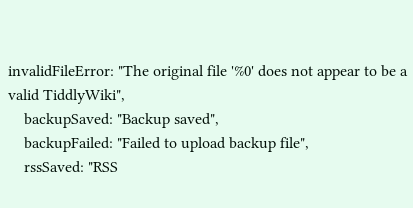invalidFileError: "The original file '%0' does not appear to be a valid TiddlyWiki",
    backupSaved: "Backup saved",
    backupFailed: "Failed to upload backup file",
    rssSaved: "RSS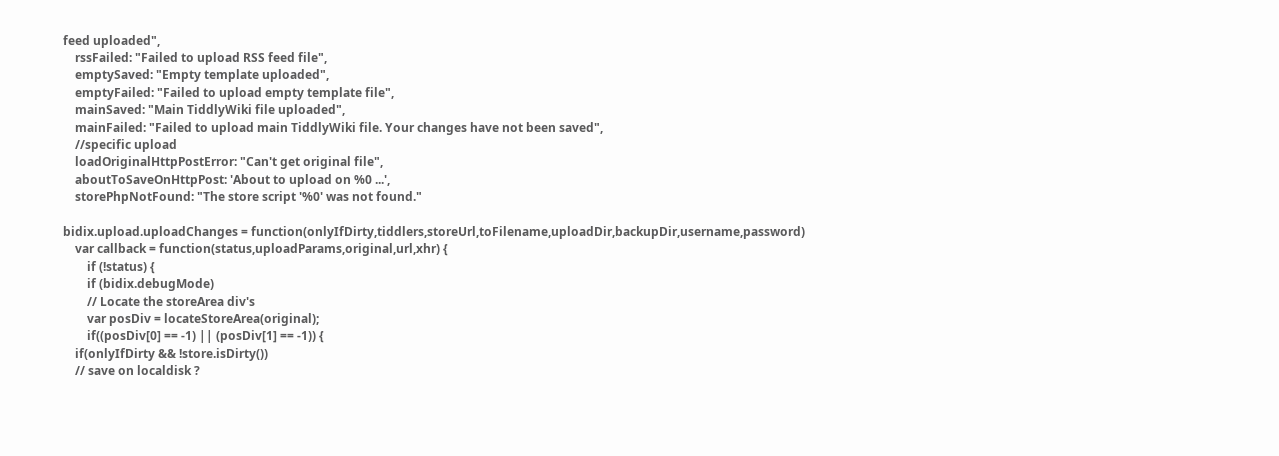feed uploaded",
    rssFailed: "Failed to upload RSS feed file",
    emptySaved: "Empty template uploaded",
    emptyFailed: "Failed to upload empty template file",
    mainSaved: "Main TiddlyWiki file uploaded",
    mainFailed: "Failed to upload main TiddlyWiki file. Your changes have not been saved",
    //specific upload
    loadOriginalHttpPostError: "Can't get original file",
    aboutToSaveOnHttpPost: 'About to upload on %0 ...',
    storePhpNotFound: "The store script '%0' was not found."

bidix.upload.uploadChanges = function(onlyIfDirty,tiddlers,storeUrl,toFilename,uploadDir,backupDir,username,password)
    var callback = function(status,uploadParams,original,url,xhr) {
        if (!status) {
        if (bidix.debugMode)
        // Locate the storeArea div's
        var posDiv = locateStoreArea(original);
        if((posDiv[0] == -1) || (posDiv[1] == -1)) {
    if(onlyIfDirty && !store.isDirty())
    // save on localdisk ?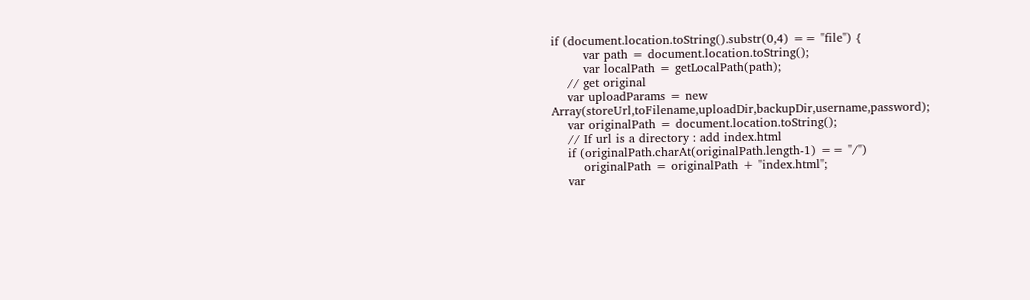if (document.location.toString().substr(0,4) == "file") {
        var path = document.location.toString();
        var localPath = getLocalPath(path);
    // get original
    var uploadParams = new Array(storeUrl,toFilename,uploadDir,backupDir,username,password);
    var originalPath = document.location.toString();
    // If url is a directory : add index.html
    if (originalPath.charAt(originalPath.length-1) == "/")
        originalPath = originalPath + "index.html";
    var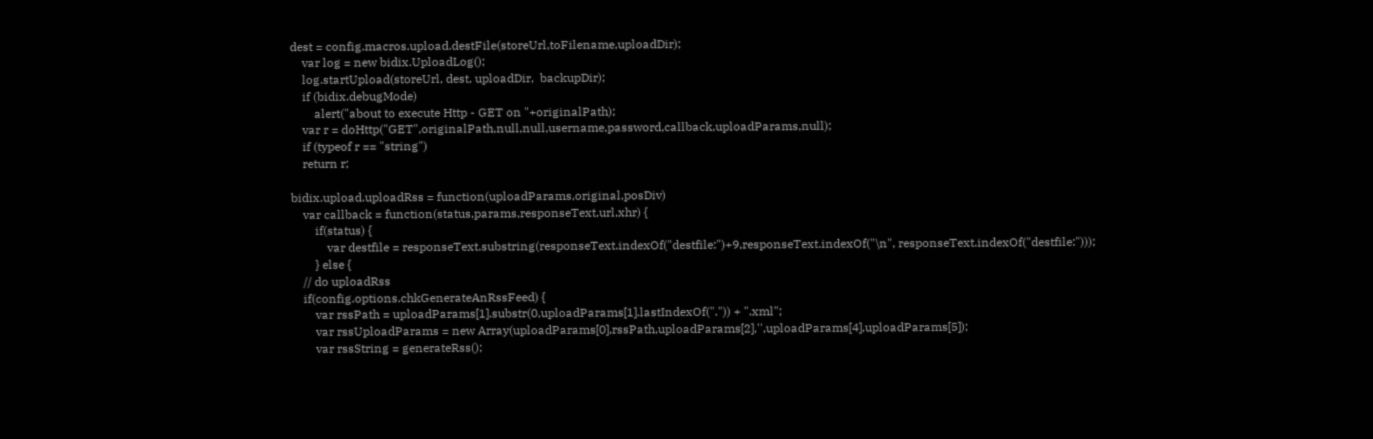dest = config.macros.upload.destFile(storeUrl,toFilename,uploadDir);
    var log = new bidix.UploadLog();
    log.startUpload(storeUrl, dest, uploadDir,  backupDir);
    if (bidix.debugMode)
        alert("about to execute Http - GET on "+originalPath);
    var r = doHttp("GET",originalPath,null,null,username,password,callback,uploadParams,null);
    if (typeof r == "string")
    return r;

bidix.upload.uploadRss = function(uploadParams,original,posDiv)
    var callback = function(status,params,responseText,url,xhr) {
        if(status) {
            var destfile = responseText.substring(responseText.indexOf("destfile:")+9,responseText.indexOf("\n", responseText.indexOf("destfile:")));
        } else {
    // do uploadRss
    if(config.options.chkGenerateAnRssFeed) {
        var rssPath = uploadParams[1].substr(0,uploadParams[1].lastIndexOf(".")) + ".xml";
        var rssUploadParams = new Array(uploadParams[0],rssPath,uploadParams[2],'',uploadParams[4],uploadParams[5]);
        var rssString = generateRss();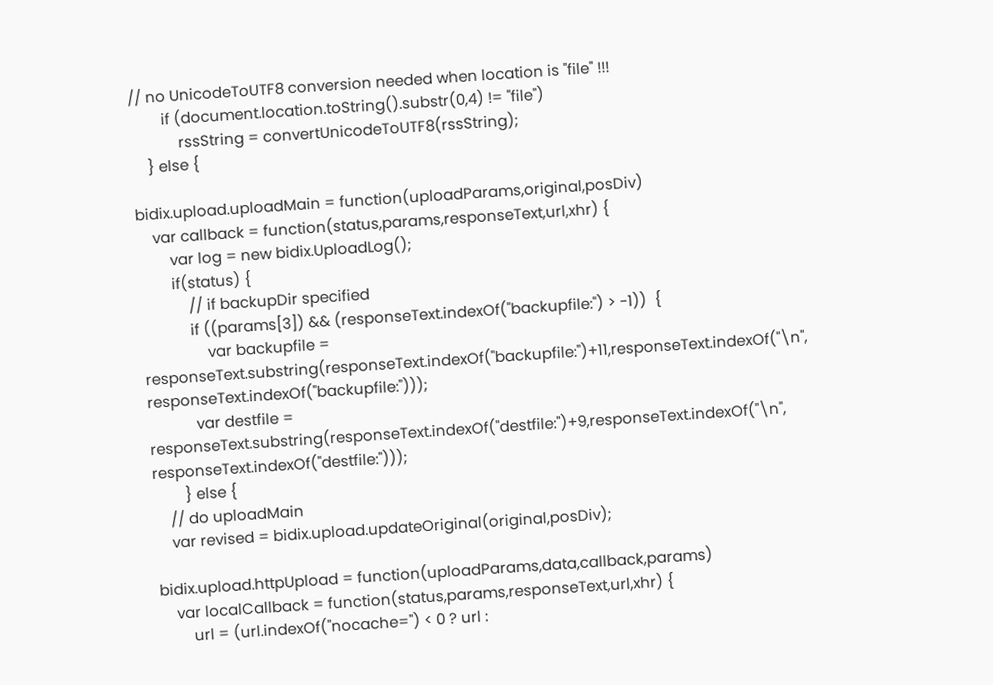// no UnicodeToUTF8 conversion needed when location is "file" !!!
        if (document.location.toString().substr(0,4) != "file")
            rssString = convertUnicodeToUTF8(rssString);
    } else {

bidix.upload.uploadMain = function(uploadParams,original,posDiv)
    var callback = function(status,params,responseText,url,xhr) {
        var log = new bidix.UploadLog();
        if(status) {
            // if backupDir specified
            if ((params[3]) && (responseText.indexOf("backupfile:") > -1))  {
                var backupfile = responseText.substring(responseText.indexOf("backupfile:")+11,responseText.indexOf("\n", responseText.indexOf("backupfile:")));
            var destfile = responseText.substring(responseText.indexOf("destfile:")+9,responseText.indexOf("\n", responseText.indexOf("destfile:")));
        } else {
    // do uploadMain
    var revised = bidix.upload.updateOriginal(original,posDiv);

bidix.upload.httpUpload = function(uploadParams,data,callback,params)
    var localCallback = function(status,params,responseText,url,xhr) {
        url = (url.indexOf("nocache=") < 0 ? url :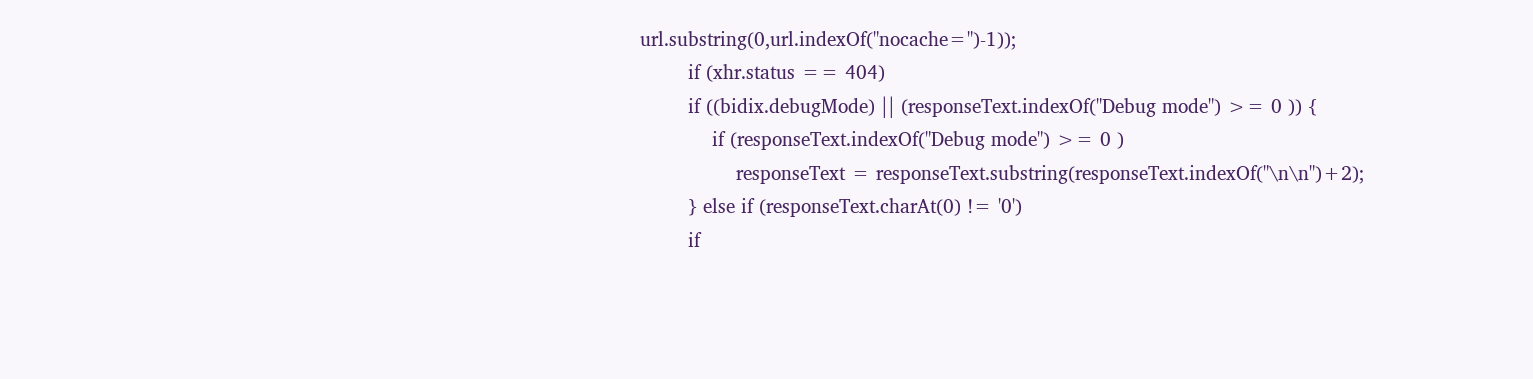url.substring(0,url.indexOf("nocache=")-1));
        if (xhr.status == 404)
        if ((bidix.debugMode) || (responseText.indexOf("Debug mode") >= 0 )) {
            if (responseText.indexOf("Debug mode") >= 0 )
                responseText = responseText.substring(responseText.indexOf("\n\n")+2);
        } else if (responseText.charAt(0) != '0')
        if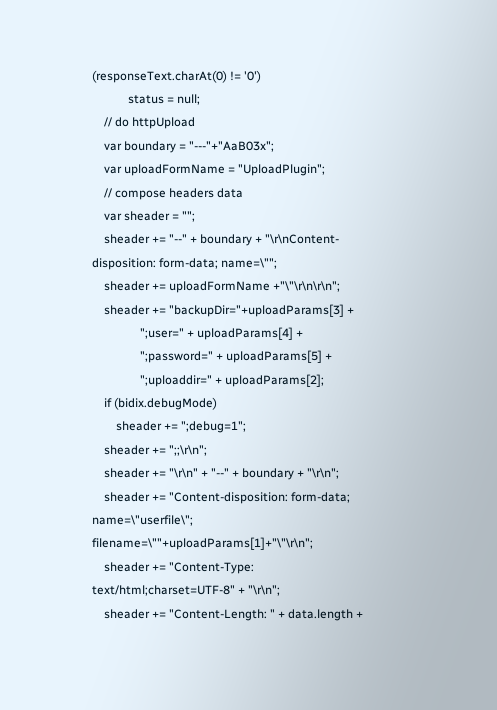(responseText.charAt(0) != '0')
            status = null;
    // do httpUpload
    var boundary = "---"+"AaB03x";
    var uploadFormName = "UploadPlugin";
    // compose headers data
    var sheader = "";
    sheader += "--" + boundary + "\r\nContent-disposition: form-data; name=\"";
    sheader += uploadFormName +"\"\r\n\r\n";
    sheader += "backupDir="+uploadParams[3] +
                ";user=" + uploadParams[4] +
                ";password=" + uploadParams[5] +
                ";uploaddir=" + uploadParams[2];
    if (bidix.debugMode)
        sheader += ";debug=1";
    sheader += ";;\r\n";
    sheader += "\r\n" + "--" + boundary + "\r\n";
    sheader += "Content-disposition: form-data; name=\"userfile\"; filename=\""+uploadParams[1]+"\"\r\n";
    sheader += "Content-Type: text/html;charset=UTF-8" + "\r\n";
    sheader += "Content-Length: " + data.length +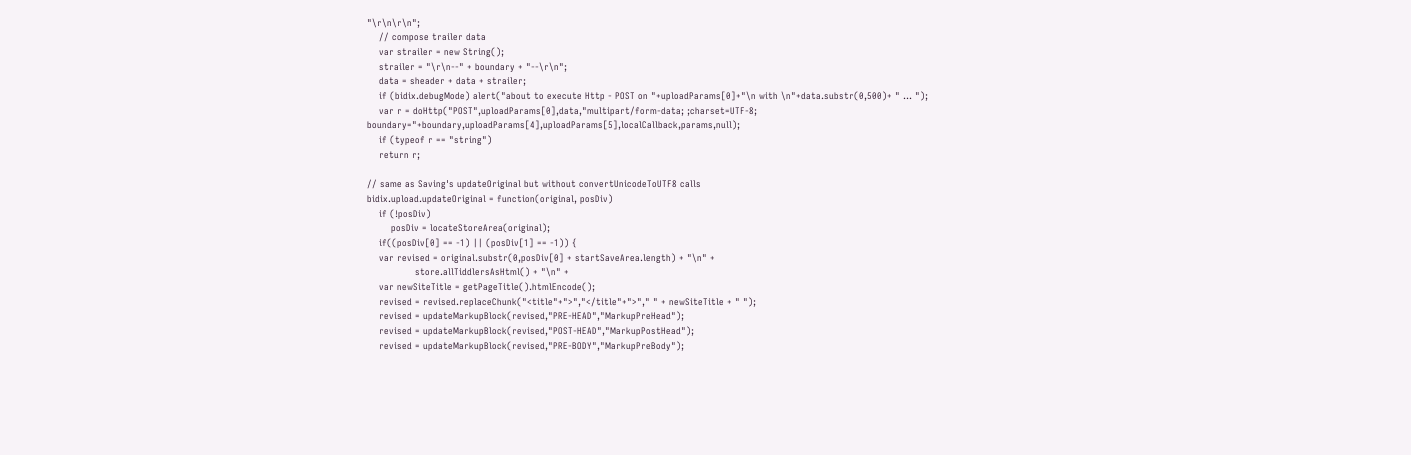"\r\n\r\n";
    // compose trailer data
    var strailer = new String();
    strailer = "\r\n--" + boundary + "--\r\n";
    data = sheader + data + strailer;
    if (bidix.debugMode) alert("about to execute Http - POST on "+uploadParams[0]+"\n with \n"+data.substr(0,500)+ " ... ");
    var r = doHttp("POST",uploadParams[0],data,"multipart/form-data; ;charset=UTF-8; boundary="+boundary,uploadParams[4],uploadParams[5],localCallback,params,null);
    if (typeof r == "string")
    return r;

// same as Saving's updateOriginal but without convertUnicodeToUTF8 calls
bidix.upload.updateOriginal = function(original, posDiv)
    if (!posDiv)
        posDiv = locateStoreArea(original);
    if((posDiv[0] == -1) || (posDiv[1] == -1)) {
    var revised = original.substr(0,posDiv[0] + startSaveArea.length) + "\n" +
                store.allTiddlersAsHtml() + "\n" +
    var newSiteTitle = getPageTitle().htmlEncode();
    revised = revised.replaceChunk("<title"+">","</title"+">"," " + newSiteTitle + " ");
    revised = updateMarkupBlock(revised,"PRE-HEAD","MarkupPreHead");
    revised = updateMarkupBlock(revised,"POST-HEAD","MarkupPostHead");
    revised = updateMarkupBlock(revised,"PRE-BODY","MarkupPreBody");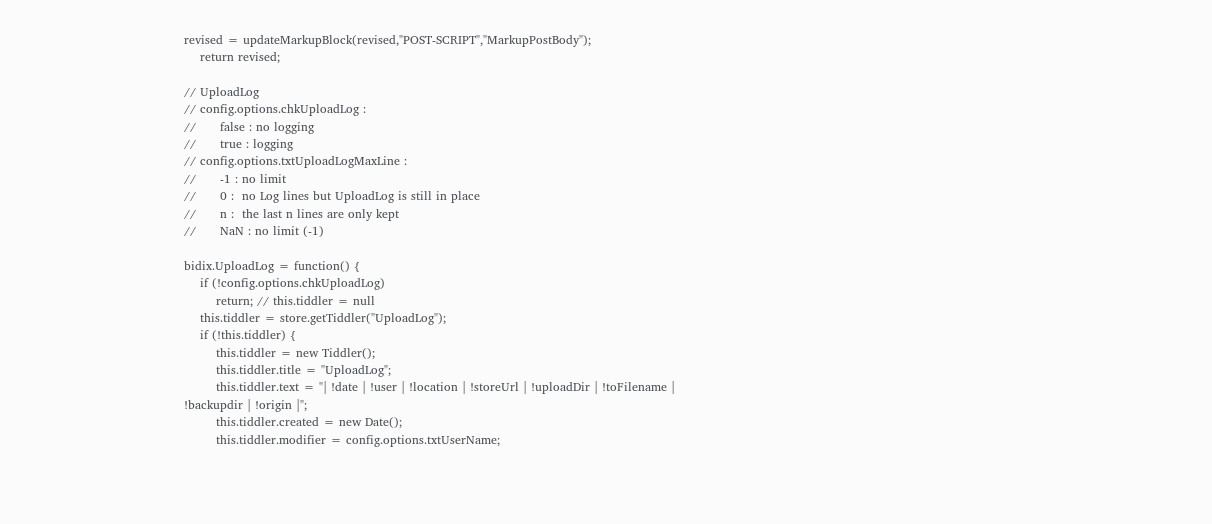revised = updateMarkupBlock(revised,"POST-SCRIPT","MarkupPostBody");
    return revised;

// UploadLog
// config.options.chkUploadLog :
//      false : no logging
//      true : logging
// config.options.txtUploadLogMaxLine :
//      -1 : no limit
//      0 :  no Log lines but UploadLog is still in place
//      n :  the last n lines are only kept
//      NaN : no limit (-1)

bidix.UploadLog = function() {
    if (!config.options.chkUploadLog)
        return; // this.tiddler = null
    this.tiddler = store.getTiddler("UploadLog");
    if (!this.tiddler) {
        this.tiddler = new Tiddler();
        this.tiddler.title = "UploadLog";
        this.tiddler.text = "| !date | !user | !location | !storeUrl | !uploadDir | !toFilename | !backupdir | !origin |";
        this.tiddler.created = new Date();
        this.tiddler.modifier = config.options.txtUserName;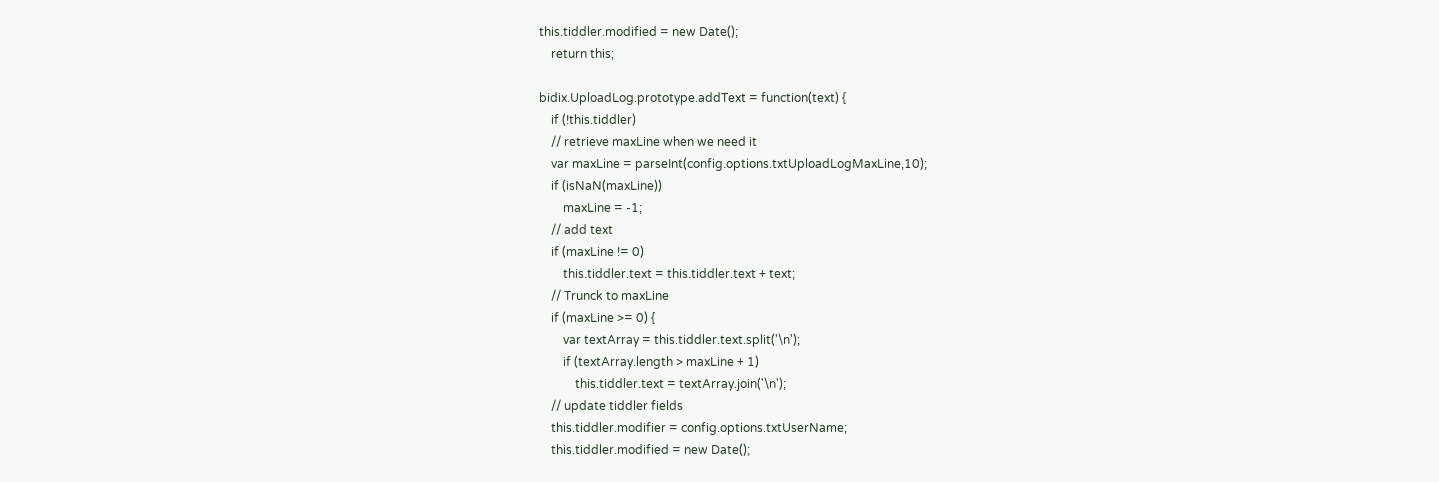this.tiddler.modified = new Date();
    return this;

bidix.UploadLog.prototype.addText = function(text) {
    if (!this.tiddler)
    // retrieve maxLine when we need it
    var maxLine = parseInt(config.options.txtUploadLogMaxLine,10);
    if (isNaN(maxLine))
        maxLine = -1;
    // add text
    if (maxLine != 0)
        this.tiddler.text = this.tiddler.text + text;
    // Trunck to maxLine
    if (maxLine >= 0) {
        var textArray = this.tiddler.text.split('\n');
        if (textArray.length > maxLine + 1)
            this.tiddler.text = textArray.join('\n');
    // update tiddler fields
    this.tiddler.modifier = config.options.txtUserName;
    this.tiddler.modified = new Date();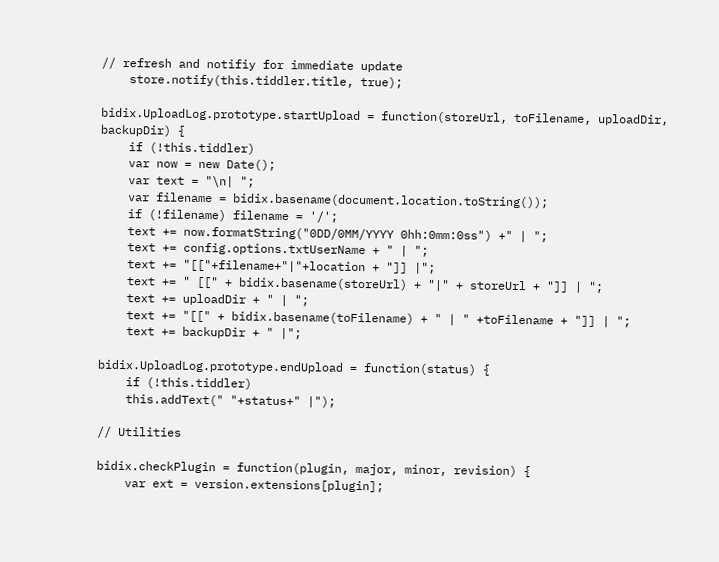// refresh and notifiy for immediate update
    store.notify(this.tiddler.title, true);

bidix.UploadLog.prototype.startUpload = function(storeUrl, toFilename, uploadDir,  backupDir) {
    if (!this.tiddler)
    var now = new Date();
    var text = "\n| ";
    var filename = bidix.basename(document.location.toString());
    if (!filename) filename = '/';
    text += now.formatString("0DD/0MM/YYYY 0hh:0mm:0ss") +" | ";
    text += config.options.txtUserName + " | ";
    text += "[["+filename+"|"+location + "]] |";
    text += " [[" + bidix.basename(storeUrl) + "|" + storeUrl + "]] | ";
    text += uploadDir + " | ";
    text += "[[" + bidix.basename(toFilename) + " | " +toFilename + "]] | ";
    text += backupDir + " |";

bidix.UploadLog.prototype.endUpload = function(status) {
    if (!this.tiddler)
    this.addText(" "+status+" |");

// Utilities

bidix.checkPlugin = function(plugin, major, minor, revision) {
    var ext = version.extensions[plugin];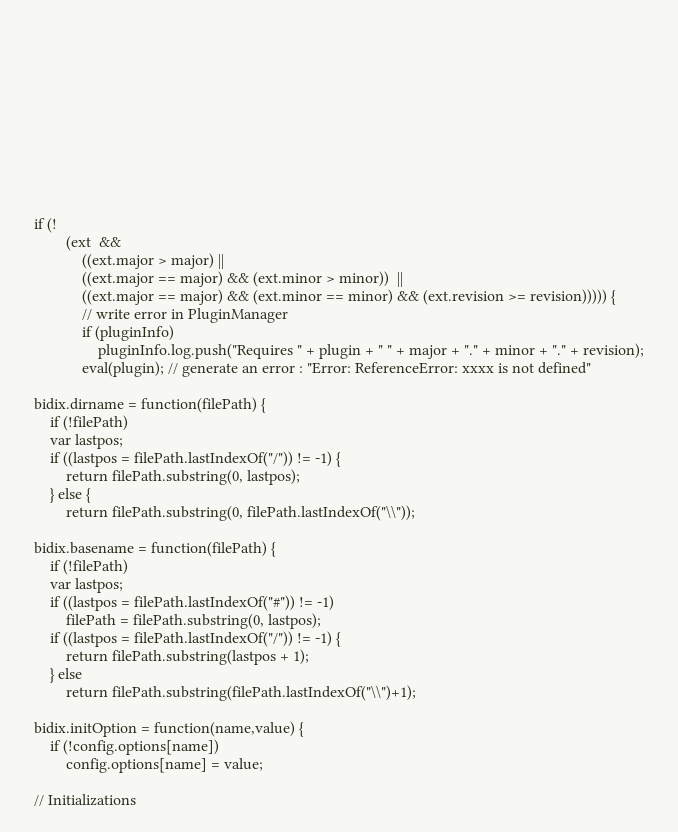if (!
        (ext  &&
            ((ext.major > major) ||
            ((ext.major == major) && (ext.minor > minor))  ||
            ((ext.major == major) && (ext.minor == minor) && (ext.revision >= revision))))) {
            // write error in PluginManager
            if (pluginInfo)
                pluginInfo.log.push("Requires " + plugin + " " + major + "." + minor + "." + revision);
            eval(plugin); // generate an error : "Error: ReferenceError: xxxx is not defined"

bidix.dirname = function(filePath) {
    if (!filePath)
    var lastpos;
    if ((lastpos = filePath.lastIndexOf("/")) != -1) {
        return filePath.substring(0, lastpos);
    } else {
        return filePath.substring(0, filePath.lastIndexOf("\\"));

bidix.basename = function(filePath) {
    if (!filePath)
    var lastpos;
    if ((lastpos = filePath.lastIndexOf("#")) != -1)
        filePath = filePath.substring(0, lastpos);
    if ((lastpos = filePath.lastIndexOf("/")) != -1) {
        return filePath.substring(lastpos + 1);
    } else
        return filePath.substring(filePath.lastIndexOf("\\")+1);

bidix.initOption = function(name,value) {
    if (!config.options[name])
        config.options[name] = value;

// Initializations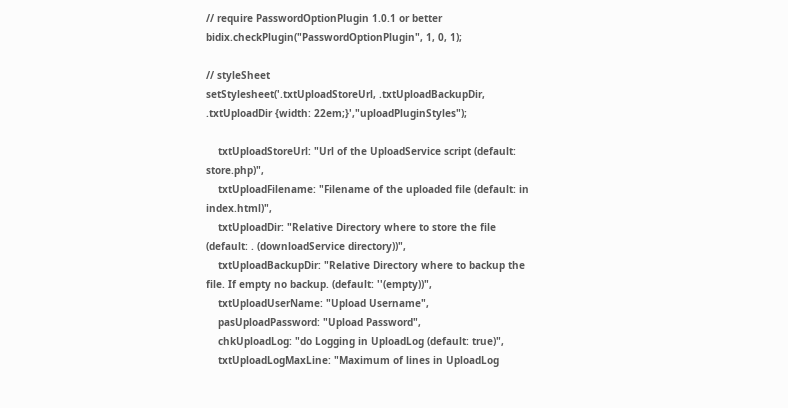// require PasswordOptionPlugin 1.0.1 or better
bidix.checkPlugin("PasswordOptionPlugin", 1, 0, 1);

// styleSheet
setStylesheet('.txtUploadStoreUrl, .txtUploadBackupDir, .txtUploadDir {width: 22em;}',"uploadPluginStyles");

    txtUploadStoreUrl: "Url of the UploadService script (default: store.php)",
    txtUploadFilename: "Filename of the uploaded file (default: in index.html)",
    txtUploadDir: "Relative Directory where to store the file (default: . (downloadService directory))",
    txtUploadBackupDir: "Relative Directory where to backup the file. If empty no backup. (default: ''(empty))",
    txtUploadUserName: "Upload Username",
    pasUploadPassword: "Upload Password",
    chkUploadLog: "do Logging in UploadLog (default: true)",
    txtUploadLogMaxLine: "Maximum of lines in UploadLog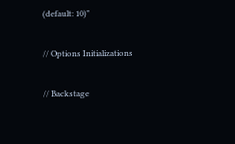(default: 10)"

// Options Initializations

// Backstage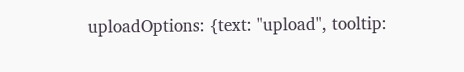uploadOptions: {text: "upload", tooltip: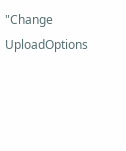"Change UploadOptions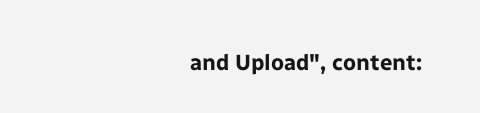and Upload", content: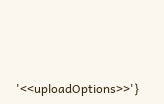'<<uploadOptions>>'}